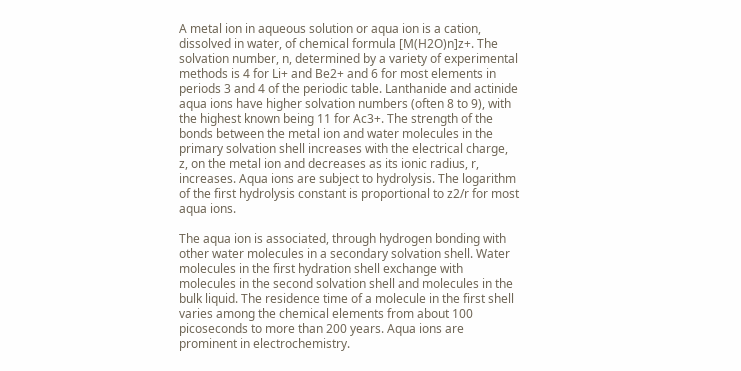A metal ion in aqueous solution or aqua ion is a cation, dissolved in water, of chemical formula [M(H2O)n]z+. The solvation number, n, determined by a variety of experimental methods is 4 for Li+ and Be2+ and 6 for most elements in periods 3 and 4 of the periodic table. Lanthanide and actinide aqua ions have higher solvation numbers (often 8 to 9), with the highest known being 11 for Ac3+. The strength of the bonds between the metal ion and water molecules in the primary solvation shell increases with the electrical charge, z, on the metal ion and decreases as its ionic radius, r, increases. Aqua ions are subject to hydrolysis. The logarithm of the first hydrolysis constant is proportional to z2/r for most aqua ions.

The aqua ion is associated, through hydrogen bonding with other water molecules in a secondary solvation shell. Water molecules in the first hydration shell exchange with molecules in the second solvation shell and molecules in the bulk liquid. The residence time of a molecule in the first shell varies among the chemical elements from about 100 picoseconds to more than 200 years. Aqua ions are prominent in electrochemistry.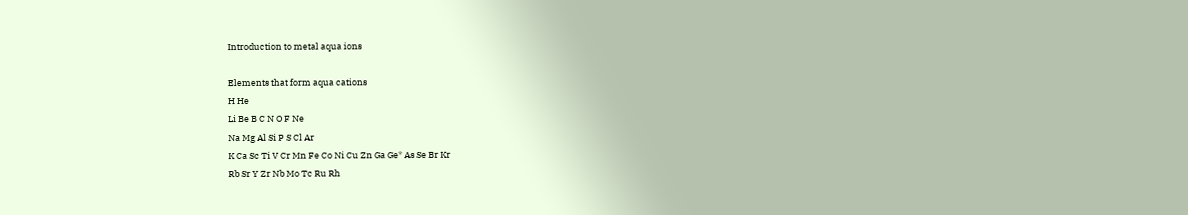Introduction to metal aqua ions

Elements that form aqua cations
H He
Li Be B C N O F Ne
Na Mg Al Si P S Cl Ar
K Ca Sc Ti V Cr Mn Fe Co Ni Cu Zn Ga Ge* As Se Br Kr
Rb Sr Y Zr Nb Mo Tc Ru Rh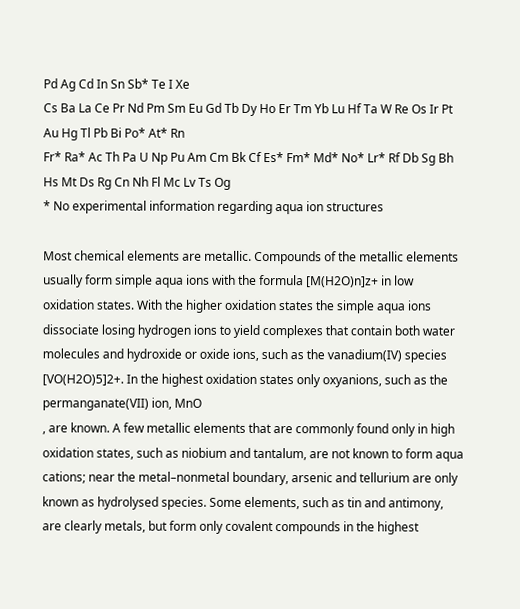Pd Ag Cd In Sn Sb* Te I Xe
Cs Ba La Ce Pr Nd Pm Sm Eu Gd Tb Dy Ho Er Tm Yb Lu Hf Ta W Re Os Ir Pt Au Hg Tl Pb Bi Po* At* Rn
Fr* Ra* Ac Th Pa U Np Pu Am Cm Bk Cf Es* Fm* Md* No* Lr* Rf Db Sg Bh Hs Mt Ds Rg Cn Nh Fl Mc Lv Ts Og
* No experimental information regarding aqua ion structures

Most chemical elements are metallic. Compounds of the metallic elements usually form simple aqua ions with the formula [M(H2O)n]z+ in low oxidation states. With the higher oxidation states the simple aqua ions dissociate losing hydrogen ions to yield complexes that contain both water molecules and hydroxide or oxide ions, such as the vanadium(IV) species [VO(H2O)5]2+. In the highest oxidation states only oxyanions, such as the permanganate(VII) ion, MnO
, are known. A few metallic elements that are commonly found only in high oxidation states, such as niobium and tantalum, are not known to form aqua cations; near the metal–nonmetal boundary, arsenic and tellurium are only known as hydrolysed species. Some elements, such as tin and antimony, are clearly metals, but form only covalent compounds in the highest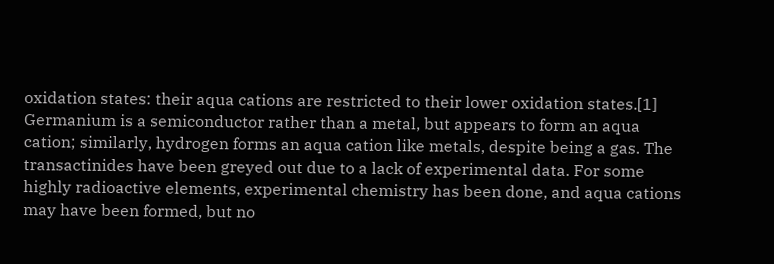oxidation states: their aqua cations are restricted to their lower oxidation states.[1] Germanium is a semiconductor rather than a metal, but appears to form an aqua cation; similarly, hydrogen forms an aqua cation like metals, despite being a gas. The transactinides have been greyed out due to a lack of experimental data. For some highly radioactive elements, experimental chemistry has been done, and aqua cations may have been formed, but no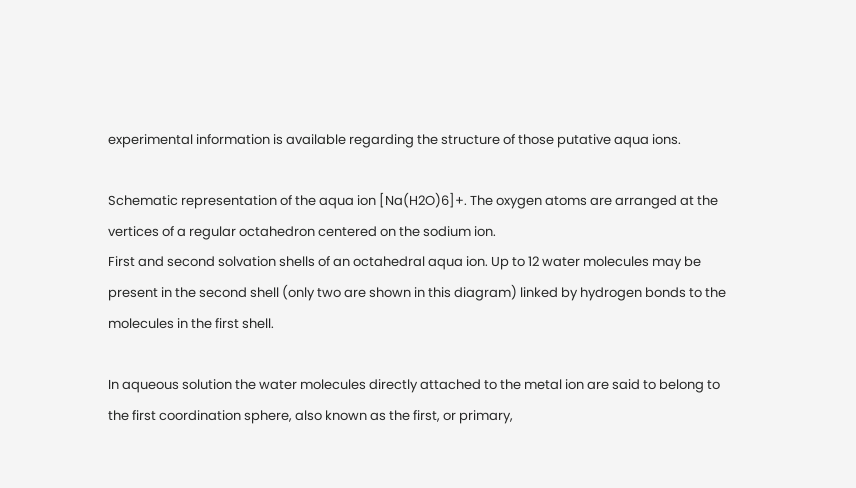experimental information is available regarding the structure of those putative aqua ions.

Schematic representation of the aqua ion [Na(H2O)6]+. The oxygen atoms are arranged at the vertices of a regular octahedron centered on the sodium ion.
First and second solvation shells of an octahedral aqua ion. Up to 12 water molecules may be present in the second shell (only two are shown in this diagram) linked by hydrogen bonds to the molecules in the first shell.

In aqueous solution the water molecules directly attached to the metal ion are said to belong to the first coordination sphere, also known as the first, or primary,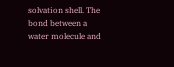solvation shell. The bond between a water molecule and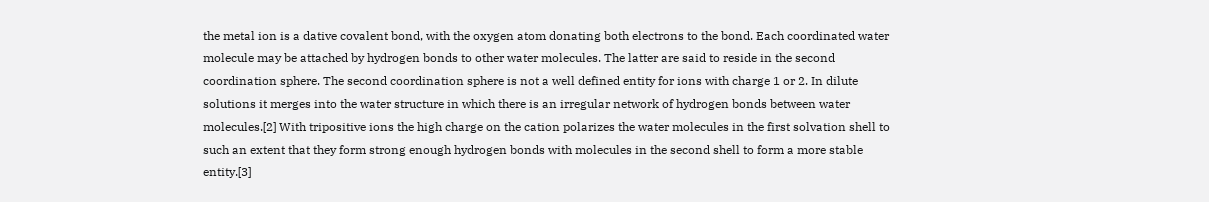the metal ion is a dative covalent bond, with the oxygen atom donating both electrons to the bond. Each coordinated water molecule may be attached by hydrogen bonds to other water molecules. The latter are said to reside in the second coordination sphere. The second coordination sphere is not a well defined entity for ions with charge 1 or 2. In dilute solutions it merges into the water structure in which there is an irregular network of hydrogen bonds between water molecules.[2] With tripositive ions the high charge on the cation polarizes the water molecules in the first solvation shell to such an extent that they form strong enough hydrogen bonds with molecules in the second shell to form a more stable entity.[3]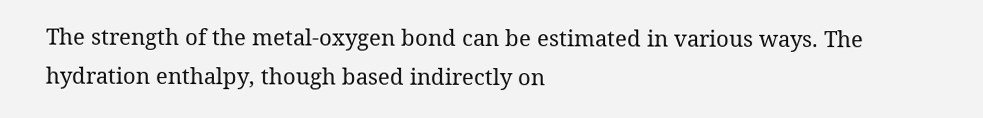The strength of the metal-oxygen bond can be estimated in various ways. The hydration enthalpy, though based indirectly on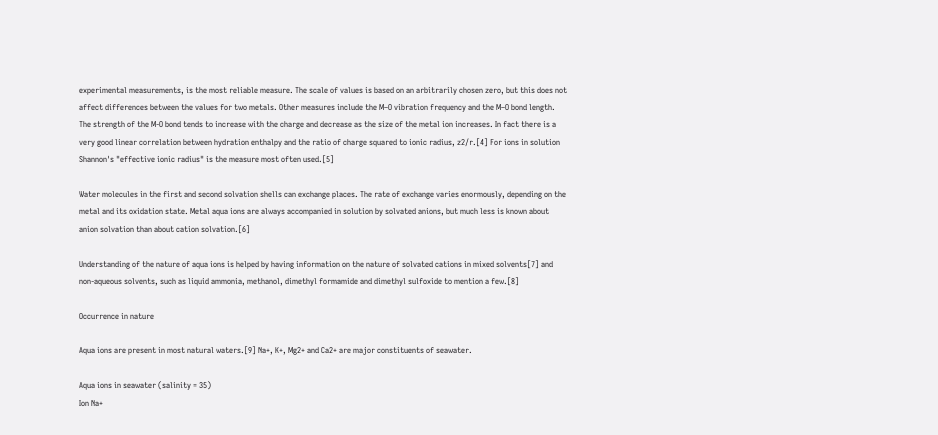experimental measurements, is the most reliable measure. The scale of values is based on an arbitrarily chosen zero, but this does not affect differences between the values for two metals. Other measures include the M–O vibration frequency and the M–O bond length. The strength of the M-O bond tends to increase with the charge and decrease as the size of the metal ion increases. In fact there is a very good linear correlation between hydration enthalpy and the ratio of charge squared to ionic radius, z2/r.[4] For ions in solution Shannon's "effective ionic radius" is the measure most often used.[5]

Water molecules in the first and second solvation shells can exchange places. The rate of exchange varies enormously, depending on the metal and its oxidation state. Metal aqua ions are always accompanied in solution by solvated anions, but much less is known about anion solvation than about cation solvation.[6]

Understanding of the nature of aqua ions is helped by having information on the nature of solvated cations in mixed solvents[7] and non-aqueous solvents, such as liquid ammonia, methanol, dimethyl formamide and dimethyl sulfoxide to mention a few.[8]

Occurrence in nature

Aqua ions are present in most natural waters.[9] Na+, K+, Mg2+ and Ca2+ are major constituents of seawater.

Aqua ions in seawater (salinity = 35)
Ion Na+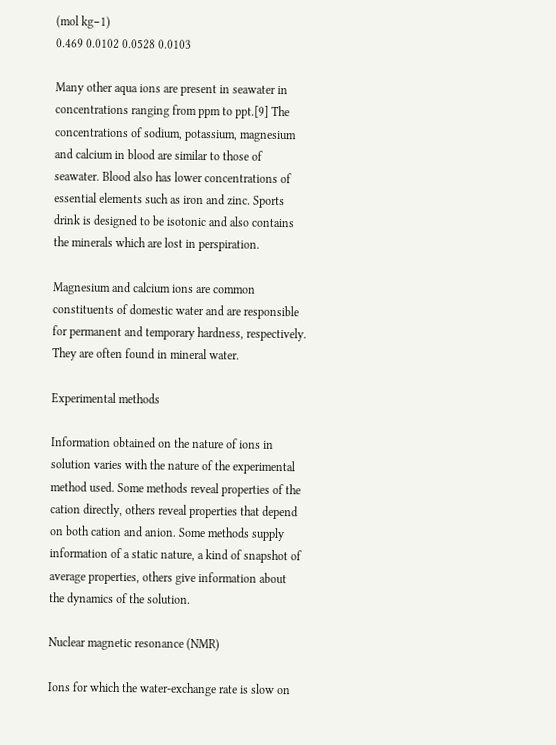(mol kg−1)
0.469 0.0102 0.0528 0.0103

Many other aqua ions are present in seawater in concentrations ranging from ppm to ppt.[9] The concentrations of sodium, potassium, magnesium and calcium in blood are similar to those of seawater. Blood also has lower concentrations of essential elements such as iron and zinc. Sports drink is designed to be isotonic and also contains the minerals which are lost in perspiration.

Magnesium and calcium ions are common constituents of domestic water and are responsible for permanent and temporary hardness, respectively. They are often found in mineral water.

Experimental methods

Information obtained on the nature of ions in solution varies with the nature of the experimental method used. Some methods reveal properties of the cation directly, others reveal properties that depend on both cation and anion. Some methods supply information of a static nature, a kind of snapshot of average properties, others give information about the dynamics of the solution.

Nuclear magnetic resonance (NMR)

Ions for which the water-exchange rate is slow on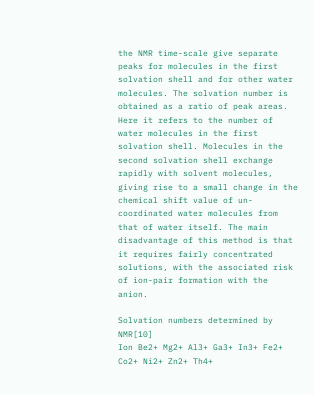the NMR time-scale give separate peaks for molecules in the first solvation shell and for other water molecules. The solvation number is obtained as a ratio of peak areas. Here it refers to the number of water molecules in the first solvation shell. Molecules in the second solvation shell exchange rapidly with solvent molecules, giving rise to a small change in the chemical shift value of un-coordinated water molecules from that of water itself. The main disadvantage of this method is that it requires fairly concentrated solutions, with the associated risk of ion-pair formation with the anion.

Solvation numbers determined by NMR[10]
Ion Be2+ Mg2+ Al3+ Ga3+ In3+ Fe2+ Co2+ Ni2+ Zn2+ Th4+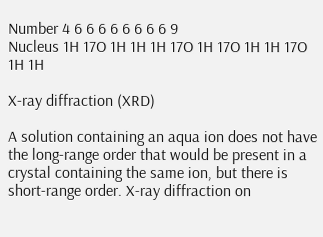Number 4 6 6 6 6 6 6 6 6 9
Nucleus 1H 17O 1H 1H 1H 17O 1H 17O 1H 1H 17O 1H 1H

X-ray diffraction (XRD)

A solution containing an aqua ion does not have the long-range order that would be present in a crystal containing the same ion, but there is short-range order. X-ray diffraction on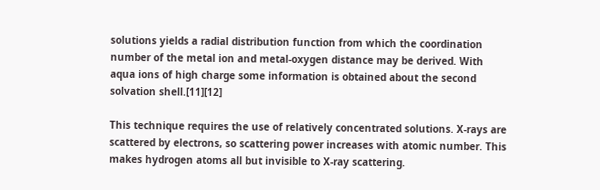solutions yields a radial distribution function from which the coordination number of the metal ion and metal-oxygen distance may be derived. With aqua ions of high charge some information is obtained about the second solvation shell.[11][12]

This technique requires the use of relatively concentrated solutions. X-rays are scattered by electrons, so scattering power increases with atomic number. This makes hydrogen atoms all but invisible to X-ray scattering.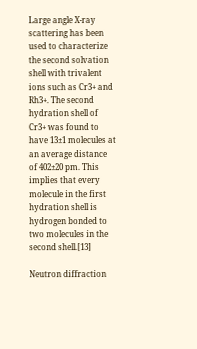Large angle X-ray scattering has been used to characterize the second solvation shell with trivalent ions such as Cr3+ and Rh3+. The second hydration shell of Cr3+ was found to have 13±1 molecules at an average distance of 402±20 pm. This implies that every molecule in the first hydration shell is hydrogen bonded to two molecules in the second shell.[13]

Neutron diffraction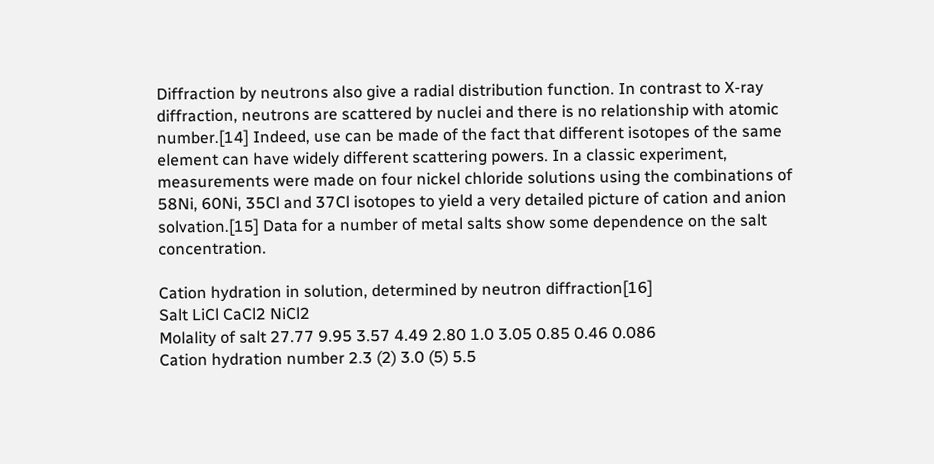Diffraction by neutrons also give a radial distribution function. In contrast to X-ray diffraction, neutrons are scattered by nuclei and there is no relationship with atomic number.[14] Indeed, use can be made of the fact that different isotopes of the same element can have widely different scattering powers. In a classic experiment, measurements were made on four nickel chloride solutions using the combinations of 58Ni, 60Ni, 35Cl and 37Cl isotopes to yield a very detailed picture of cation and anion solvation.[15] Data for a number of metal salts show some dependence on the salt concentration.

Cation hydration in solution, determined by neutron diffraction[16]
Salt LiCl CaCl2 NiCl2
Molality of salt 27.77 9.95 3.57 4.49 2.80 1.0 3.05 0.85 0.46 0.086
Cation hydration number 2.3 (2) 3.0 (5) 5.5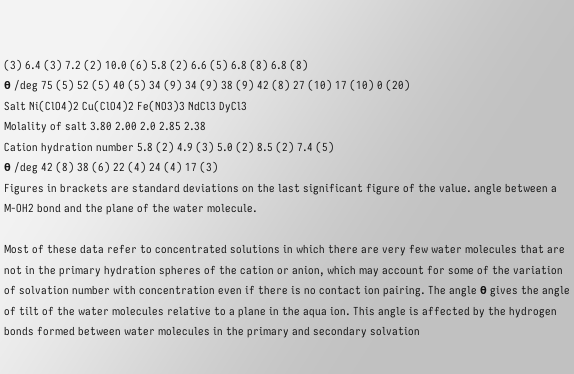(3) 6.4 (3) 7.2 (2) 10.0 (6) 5.8 (2) 6.6 (5) 6.8 (8) 6.8 (8)
θ /deg 75 (5) 52 (5) 40 (5) 34 (9) 34 (9) 38 (9) 42 (8) 27 (10) 17 (10) 0 (20)
Salt Ni(ClO4)2 Cu(ClO4)2 Fe(NO3)3 NdCl3 DyCl3
Molality of salt 3.80 2.00 2.0 2.85 2.38
Cation hydration number 5.8 (2) 4.9 (3) 5.0 (2) 8.5 (2) 7.4 (5)
θ /deg 42 (8) 38 (6) 22 (4) 24 (4) 17 (3)
Figures in brackets are standard deviations on the last significant figure of the value. angle between a M-OH2 bond and the plane of the water molecule.

Most of these data refer to concentrated solutions in which there are very few water molecules that are not in the primary hydration spheres of the cation or anion, which may account for some of the variation of solvation number with concentration even if there is no contact ion pairing. The angle θ gives the angle of tilt of the water molecules relative to a plane in the aqua ion. This angle is affected by the hydrogen bonds formed between water molecules in the primary and secondary solvation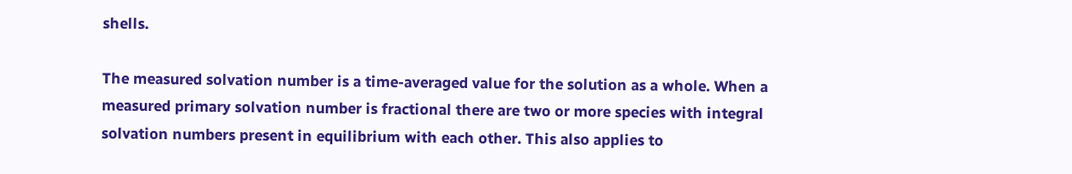shells.

The measured solvation number is a time-averaged value for the solution as a whole. When a measured primary solvation number is fractional there are two or more species with integral solvation numbers present in equilibrium with each other. This also applies to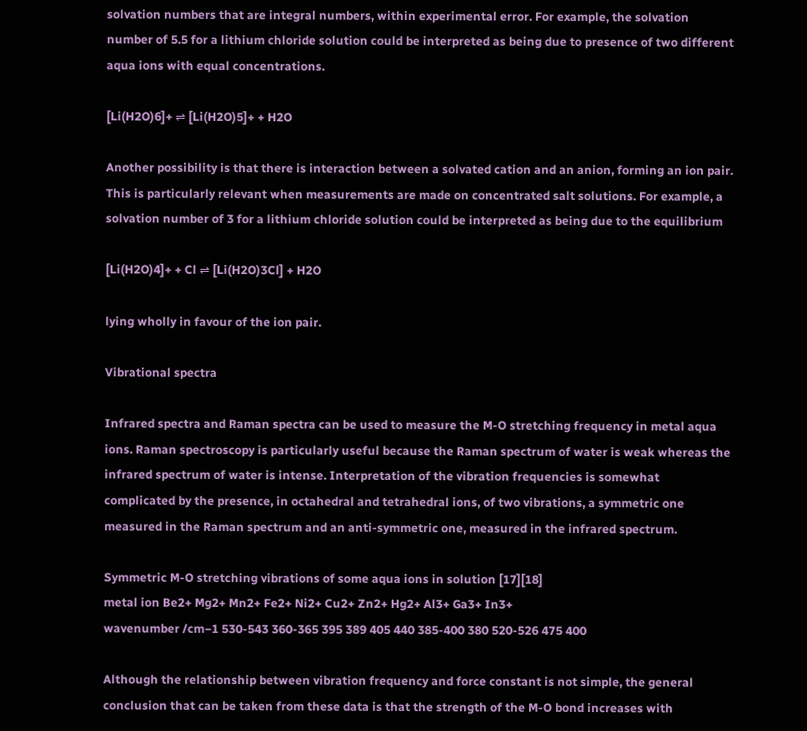solvation numbers that are integral numbers, within experimental error. For example, the solvation number of 5.5 for a lithium chloride solution could be interpreted as being due to presence of two different aqua ions with equal concentrations.

[Li(H2O)6]+ ⇌ [Li(H2O)5]+ + H2O

Another possibility is that there is interaction between a solvated cation and an anion, forming an ion pair. This is particularly relevant when measurements are made on concentrated salt solutions. For example, a solvation number of 3 for a lithium chloride solution could be interpreted as being due to the equilibrium

[Li(H2O)4]+ + Cl ⇌ [Li(H2O)3Cl] + H2O

lying wholly in favour of the ion pair.

Vibrational spectra

Infrared spectra and Raman spectra can be used to measure the M-O stretching frequency in metal aqua ions. Raman spectroscopy is particularly useful because the Raman spectrum of water is weak whereas the infrared spectrum of water is intense. Interpretation of the vibration frequencies is somewhat complicated by the presence, in octahedral and tetrahedral ions, of two vibrations, a symmetric one measured in the Raman spectrum and an anti-symmetric one, measured in the infrared spectrum.

Symmetric M-O stretching vibrations of some aqua ions in solution [17][18]
metal ion Be2+ Mg2+ Mn2+ Fe2+ Ni2+ Cu2+ Zn2+ Hg2+ Al3+ Ga3+ In3+
wavenumber /cm−1 530-543 360-365 395 389 405 440 385-400 380 520-526 475 400

Although the relationship between vibration frequency and force constant is not simple, the general conclusion that can be taken from these data is that the strength of the M-O bond increases with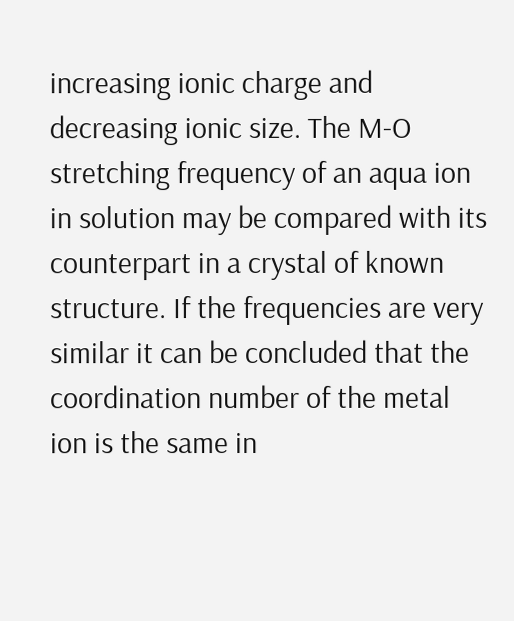increasing ionic charge and decreasing ionic size. The M-O stretching frequency of an aqua ion in solution may be compared with its counterpart in a crystal of known structure. If the frequencies are very similar it can be concluded that the coordination number of the metal ion is the same in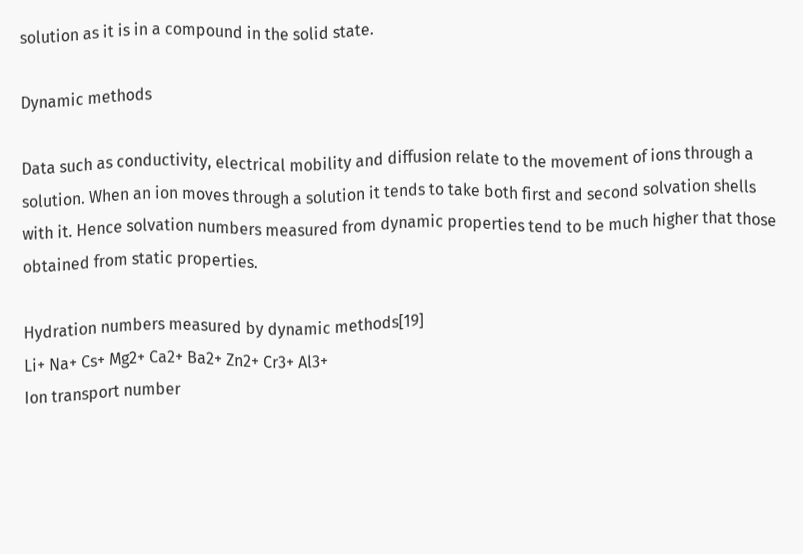solution as it is in a compound in the solid state.

Dynamic methods

Data such as conductivity, electrical mobility and diffusion relate to the movement of ions through a solution. When an ion moves through a solution it tends to take both first and second solvation shells with it. Hence solvation numbers measured from dynamic properties tend to be much higher that those obtained from static properties.

Hydration numbers measured by dynamic methods[19]
Li+ Na+ Cs+ Mg2+ Ca2+ Ba2+ Zn2+ Cr3+ Al3+
Ion transport number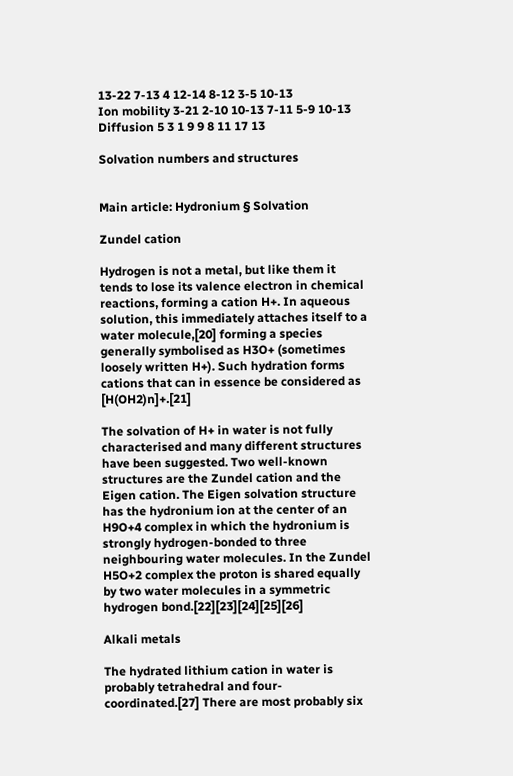13-22 7-13 4 12-14 8-12 3-5 10-13
Ion mobility 3-21 2-10 10-13 7-11 5-9 10-13
Diffusion 5 3 1 9 9 8 11 17 13

Solvation numbers and structures


Main article: Hydronium § Solvation

Zundel cation

Hydrogen is not a metal, but like them it tends to lose its valence electron in chemical reactions, forming a cation H+. In aqueous solution, this immediately attaches itself to a water molecule,[20] forming a species generally symbolised as H3O+ (sometimes loosely written H+). Such hydration forms cations that can in essence be considered as [H(OH2)n]+.[21]

The solvation of H+ in water is not fully characterised and many different structures have been suggested. Two well-known structures are the Zundel cation and the Eigen cation. The Eigen solvation structure has the hydronium ion at the center of an H9O+4 complex in which the hydronium is strongly hydrogen-bonded to three neighbouring water molecules. In the Zundel H5O+2 complex the proton is shared equally by two water molecules in a symmetric hydrogen bond.[22][23][24][25][26]

Alkali metals

The hydrated lithium cation in water is probably tetrahedral and four-coordinated.[27] There are most probably six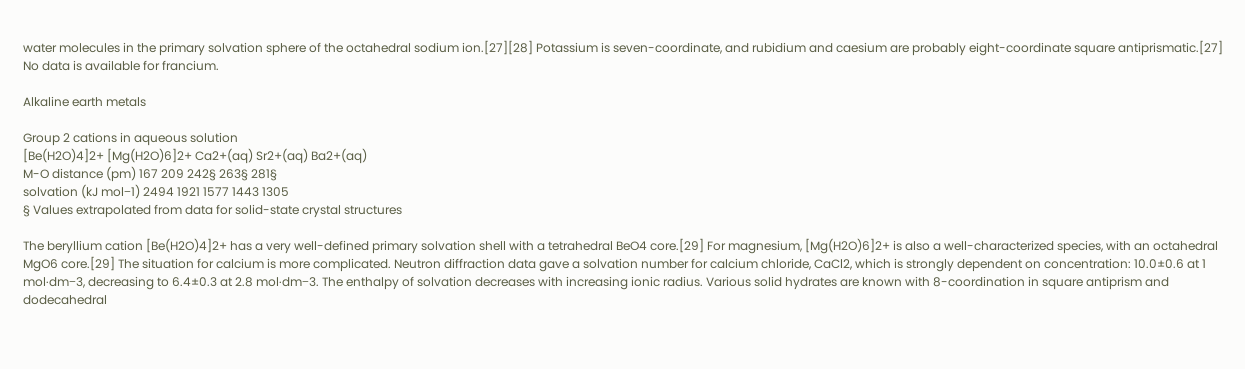water molecules in the primary solvation sphere of the octahedral sodium ion.[27][28] Potassium is seven-coordinate, and rubidium and caesium are probably eight-coordinate square antiprismatic.[27] No data is available for francium.

Alkaline earth metals

Group 2 cations in aqueous solution
[Be(H2O)4]2+ [Mg(H2O)6]2+ Ca2+(aq) Sr2+(aq) Ba2+(aq)
M-O distance (pm) 167 209 242§ 263§ 281§
solvation (kJ mol−1) 2494 1921 1577 1443 1305
§ Values extrapolated from data for solid-state crystal structures

The beryllium cation [Be(H2O)4]2+ has a very well-defined primary solvation shell with a tetrahedral BeO4 core.[29] For magnesium, [Mg(H2O)6]2+ is also a well-characterized species, with an octahedral MgO6 core.[29] The situation for calcium is more complicated. Neutron diffraction data gave a solvation number for calcium chloride, CaCl2, which is strongly dependent on concentration: 10.0±0.6 at 1 mol·dm−3, decreasing to 6.4±0.3 at 2.8 mol·dm−3. The enthalpy of solvation decreases with increasing ionic radius. Various solid hydrates are known with 8-coordination in square antiprism and dodecahedral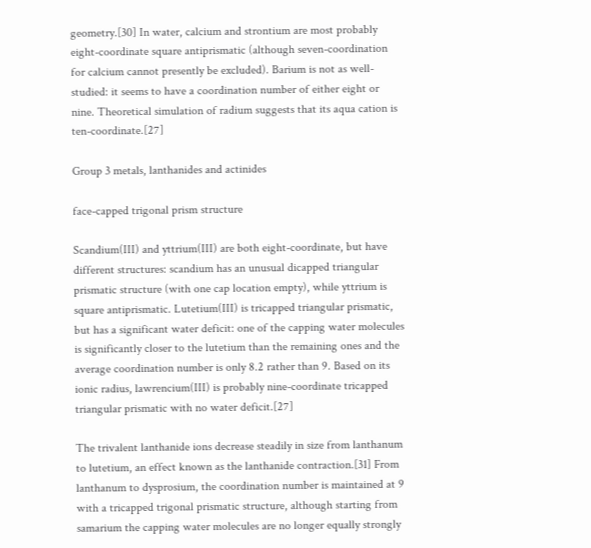geometry.[30] In water, calcium and strontium are most probably eight-coordinate square antiprismatic (although seven-coordination for calcium cannot presently be excluded). Barium is not as well-studied: it seems to have a coordination number of either eight or nine. Theoretical simulation of radium suggests that its aqua cation is ten-coordinate.[27]

Group 3 metals, lanthanides and actinides

face-capped trigonal prism structure

Scandium(III) and yttrium(III) are both eight-coordinate, but have different structures: scandium has an unusual dicapped triangular prismatic structure (with one cap location empty), while yttrium is square antiprismatic. Lutetium(III) is tricapped triangular prismatic, but has a significant water deficit: one of the capping water molecules is significantly closer to the lutetium than the remaining ones and the average coordination number is only 8.2 rather than 9. Based on its ionic radius, lawrencium(III) is probably nine-coordinate tricapped triangular prismatic with no water deficit.[27]

The trivalent lanthanide ions decrease steadily in size from lanthanum to lutetium, an effect known as the lanthanide contraction.[31] From lanthanum to dysprosium, the coordination number is maintained at 9 with a tricapped trigonal prismatic structure, although starting from samarium the capping water molecules are no longer equally strongly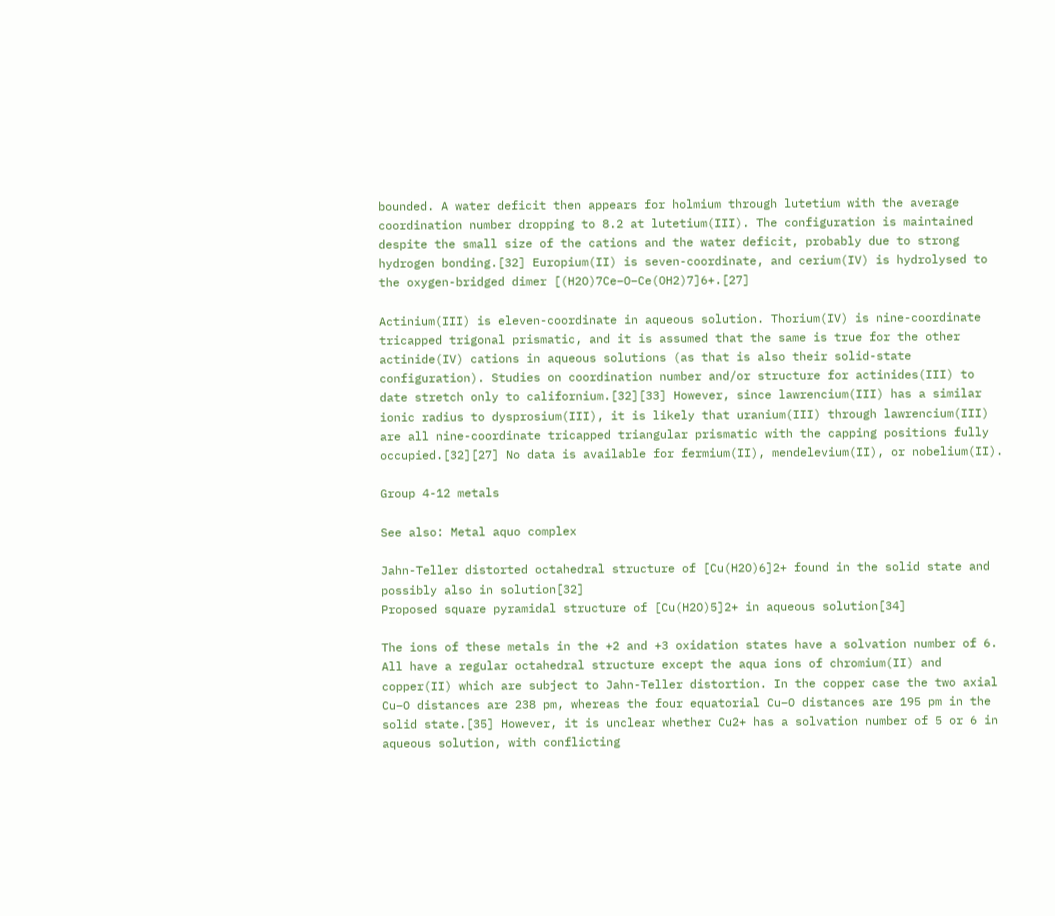bounded. A water deficit then appears for holmium through lutetium with the average coordination number dropping to 8.2 at lutetium(III). The configuration is maintained despite the small size of the cations and the water deficit, probably due to strong hydrogen bonding.[32] Europium(II) is seven-coordinate, and cerium(IV) is hydrolysed to the oxygen-bridged dimer [(H2O)7Ce–O–Ce(OH2)7]6+.[27]

Actinium(III) is eleven-coordinate in aqueous solution. Thorium(IV) is nine-coordinate tricapped trigonal prismatic, and it is assumed that the same is true for the other actinide(IV) cations in aqueous solutions (as that is also their solid-state configuration). Studies on coordination number and/or structure for actinides(III) to date stretch only to californium.[32][33] However, since lawrencium(III) has a similar ionic radius to dysprosium(III), it is likely that uranium(III) through lawrencium(III) are all nine-coordinate tricapped triangular prismatic with the capping positions fully occupied.[32][27] No data is available for fermium(II), mendelevium(II), or nobelium(II).

Group 4-12 metals

See also: Metal aquo complex

Jahn-Teller distorted octahedral structure of [Cu(H2O)6]2+ found in the solid state and possibly also in solution[32]
Proposed square pyramidal structure of [Cu(H2O)5]2+ in aqueous solution[34]

The ions of these metals in the +2 and +3 oxidation states have a solvation number of 6. All have a regular octahedral structure except the aqua ions of chromium(II) and copper(II) which are subject to Jahn-Teller distortion. In the copper case the two axial Cu−O distances are 238 pm, whereas the four equatorial Cu−O distances are 195 pm in the solid state.[35] However, it is unclear whether Cu2+ has a solvation number of 5 or 6 in aqueous solution, with conflicting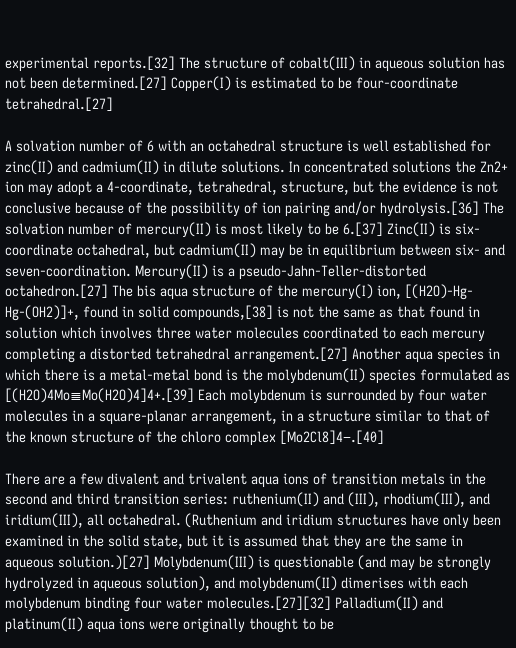experimental reports.[32] The structure of cobalt(III) in aqueous solution has not been determined.[27] Copper(I) is estimated to be four-coordinate tetrahedral.[27]

A solvation number of 6 with an octahedral structure is well established for zinc(II) and cadmium(II) in dilute solutions. In concentrated solutions the Zn2+ ion may adopt a 4-coordinate, tetrahedral, structure, but the evidence is not conclusive because of the possibility of ion pairing and/or hydrolysis.[36] The solvation number of mercury(II) is most likely to be 6.[37] Zinc(II) is six-coordinate octahedral, but cadmium(II) may be in equilibrium between six- and seven-coordination. Mercury(II) is a pseudo-Jahn-Teller-distorted octahedron.[27] The bis aqua structure of the mercury(I) ion, [(H2O)-Hg-Hg-(OH2)]+, found in solid compounds,[38] is not the same as that found in solution which involves three water molecules coordinated to each mercury completing a distorted tetrahedral arrangement.[27] Another aqua species in which there is a metal-metal bond is the molybdenum(II) species formulated as [(H2O)4Mo≣Mo(H2O)4]4+.[39] Each molybdenum is surrounded by four water molecules in a square-planar arrangement, in a structure similar to that of the known structure of the chloro complex [Mo2Cl8]4−.[40]

There are a few divalent and trivalent aqua ions of transition metals in the second and third transition series: ruthenium(II) and (III), rhodium(III), and iridium(III), all octahedral. (Ruthenium and iridium structures have only been examined in the solid state, but it is assumed that they are the same in aqueous solution.)[27] Molybdenum(III) is questionable (and may be strongly hydrolyzed in aqueous solution), and molybdenum(II) dimerises with each molybdenum binding four water molecules.[27][32] Palladium(II) and platinum(II) aqua ions were originally thought to be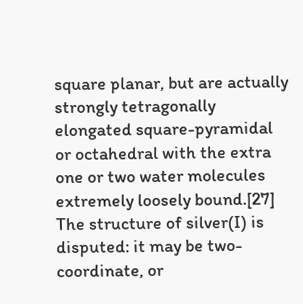square planar, but are actually strongly tetragonally elongated square-pyramidal or octahedral with the extra one or two water molecules extremely loosely bound.[27] The structure of silver(I) is disputed: it may be two-coordinate, or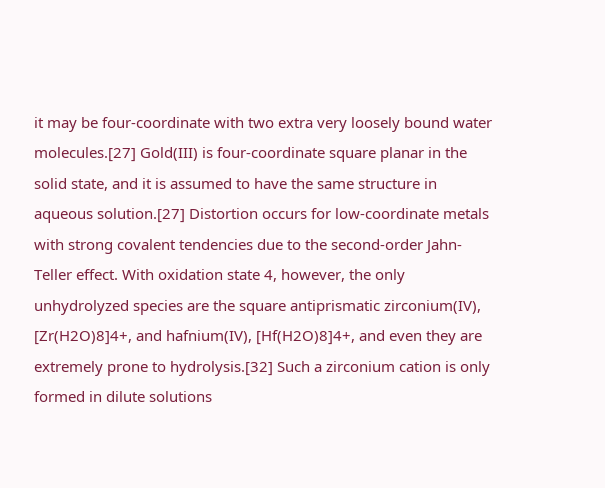it may be four-coordinate with two extra very loosely bound water molecules.[27] Gold(III) is four-coordinate square planar in the solid state, and it is assumed to have the same structure in aqueous solution.[27] Distortion occurs for low-coordinate metals with strong covalent tendencies due to the second-order Jahn-Teller effect. With oxidation state 4, however, the only unhydrolyzed species are the square antiprismatic zirconium(IV), [Zr(H2O)8]4+, and hafnium(IV), [Hf(H2O)8]4+, and even they are extremely prone to hydrolysis.[32] Such a zirconium cation is only formed in dilute solutions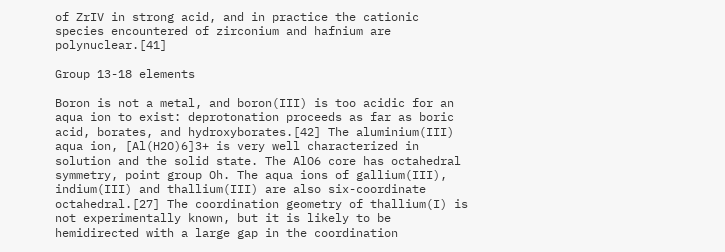of ZrIV in strong acid, and in practice the cationic species encountered of zirconium and hafnium are polynuclear.[41]

Group 13-18 elements

Boron is not a metal, and boron(III) is too acidic for an aqua ion to exist: deprotonation proceeds as far as boric acid, borates, and hydroxyborates.[42] The aluminium(III) aqua ion, [Al(H2O)6]3+ is very well characterized in solution and the solid state. The AlO6 core has octahedral symmetry, point group Oh. The aqua ions of gallium(III), indium(III) and thallium(III) are also six-coordinate octahedral.[27] The coordination geometry of thallium(I) is not experimentally known, but it is likely to be hemidirected with a large gap in the coordination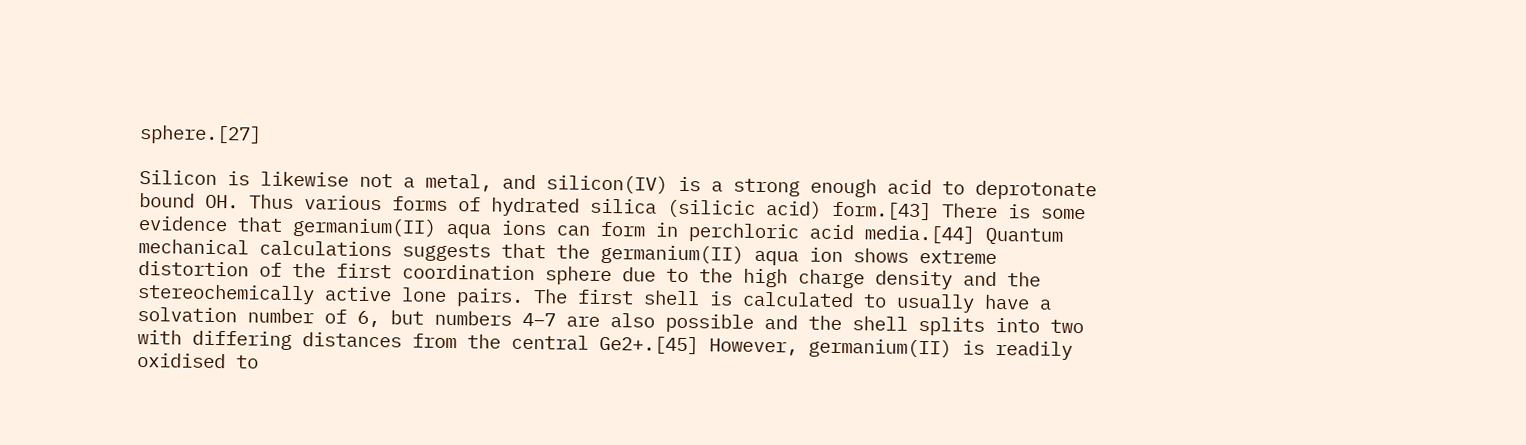sphere.[27]

Silicon is likewise not a metal, and silicon(IV) is a strong enough acid to deprotonate bound OH. Thus various forms of hydrated silica (silicic acid) form.[43] There is some evidence that germanium(II) aqua ions can form in perchloric acid media.[44] Quantum mechanical calculations suggests that the germanium(II) aqua ion shows extreme distortion of the first coordination sphere due to the high charge density and the stereochemically active lone pairs. The first shell is calculated to usually have a solvation number of 6, but numbers 4–7 are also possible and the shell splits into two with differing distances from the central Ge2+.[45] However, germanium(II) is readily oxidised to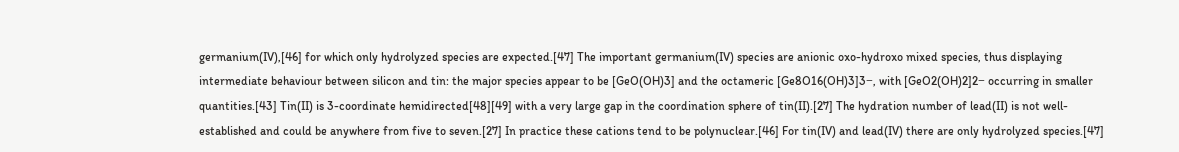germanium(IV),[46] for which only hydrolyzed species are expected.[47] The important germanium(IV) species are anionic oxo-hydroxo mixed species, thus displaying intermediate behaviour between silicon and tin: the major species appear to be [GeO(OH)3] and the octameric [Ge8O16(OH)3]3−, with [GeO2(OH)2]2− occurring in smaller quantities.[43] Tin(II) is 3-coordinate hemidirected[48][49] with a very large gap in the coordination sphere of tin(II).[27] The hydration number of lead(II) is not well-established and could be anywhere from five to seven.[27] In practice these cations tend to be polynuclear.[46] For tin(IV) and lead(IV) there are only hydrolyzed species.[47]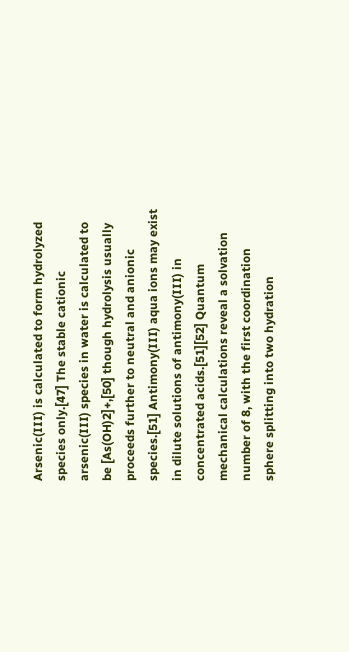Arsenic(III) is calculated to form hydrolyzed species only.[47] The stable cationic arsenic(III) species in water is calculated to be [As(OH)2]+,[50] though hydrolysis usually proceeds further to neutral and anionic species.[51] Antimony(III) aqua ions may exist in dilute solutions of antimony(III) in concentrated acids.[51][52] Quantum mechanical calculations reveal a solvation number of 8, with the first coordination sphere splitting into two hydration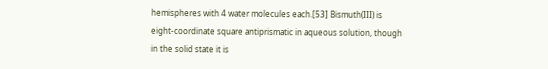hemispheres with 4 water molecules each.[53] Bismuth(III) is eight-coordinate square antiprismatic in aqueous solution, though in the solid state it is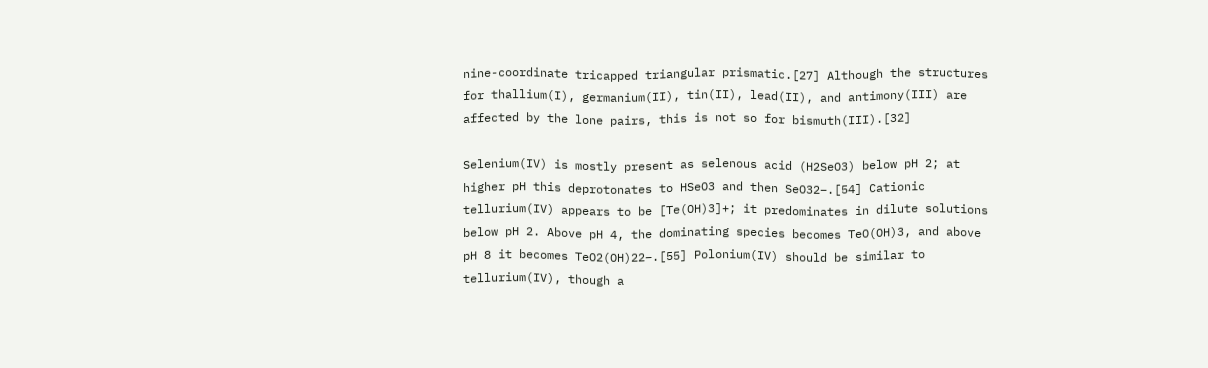nine-coordinate tricapped triangular prismatic.[27] Although the structures for thallium(I), germanium(II), tin(II), lead(II), and antimony(III) are affected by the lone pairs, this is not so for bismuth(III).[32]

Selenium(IV) is mostly present as selenous acid (H2SeO3) below pH 2; at higher pH this deprotonates to HSeO3 and then SeO32−.[54] Cationic tellurium(IV) appears to be [Te(OH)3]+; it predominates in dilute solutions below pH 2. Above pH 4, the dominating species becomes TeO(OH)3, and above pH 8 it becomes TeO2(OH)22−.[55] Polonium(IV) should be similar to tellurium(IV), though a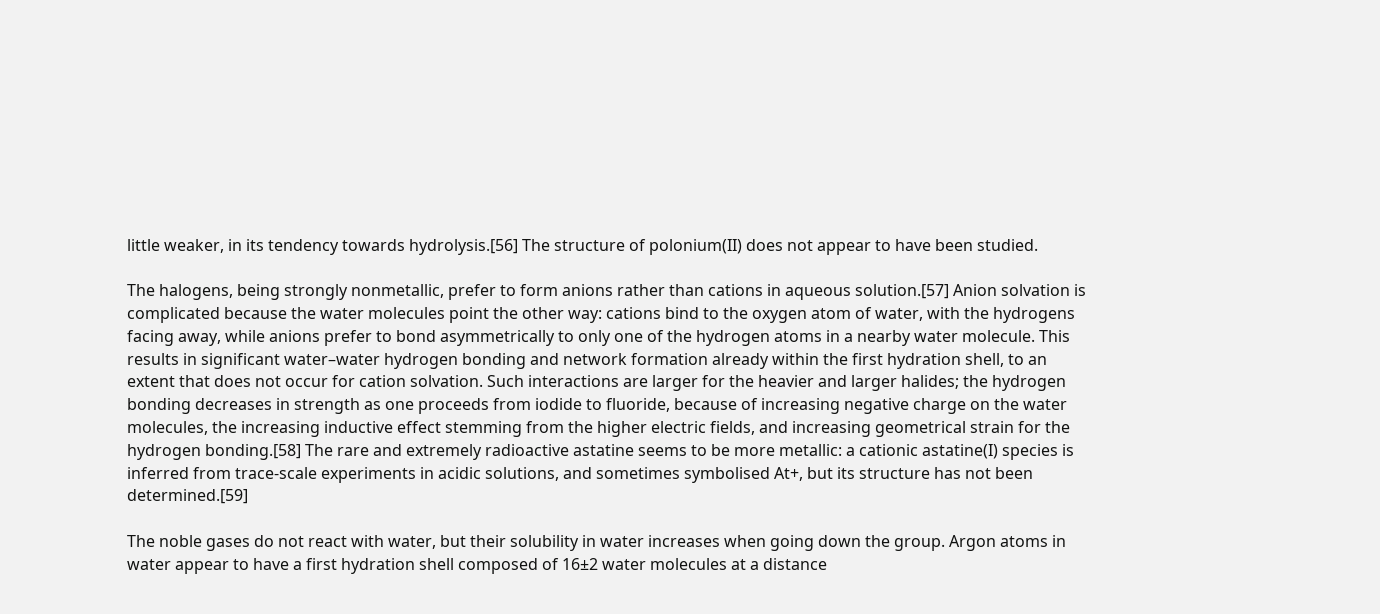little weaker, in its tendency towards hydrolysis.[56] The structure of polonium(II) does not appear to have been studied.

The halogens, being strongly nonmetallic, prefer to form anions rather than cations in aqueous solution.[57] Anion solvation is complicated because the water molecules point the other way: cations bind to the oxygen atom of water, with the hydrogens facing away, while anions prefer to bond asymmetrically to only one of the hydrogen atoms in a nearby water molecule. This results in significant water–water hydrogen bonding and network formation already within the first hydration shell, to an extent that does not occur for cation solvation. Such interactions are larger for the heavier and larger halides; the hydrogen bonding decreases in strength as one proceeds from iodide to fluoride, because of increasing negative charge on the water molecules, the increasing inductive effect stemming from the higher electric fields, and increasing geometrical strain for the hydrogen bonding.[58] The rare and extremely radioactive astatine seems to be more metallic: a cationic astatine(I) species is inferred from trace-scale experiments in acidic solutions, and sometimes symbolised At+, but its structure has not been determined.[59]

The noble gases do not react with water, but their solubility in water increases when going down the group. Argon atoms in water appear to have a first hydration shell composed of 16±2 water molecules at a distance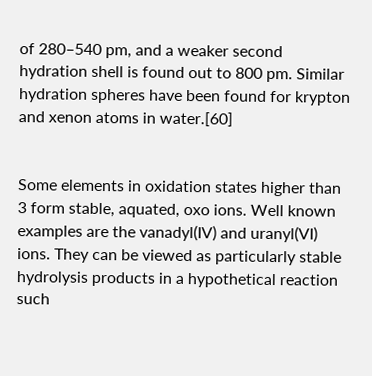of 280–540 pm, and a weaker second hydration shell is found out to 800 pm. Similar hydration spheres have been found for krypton and xenon atoms in water.[60]


Some elements in oxidation states higher than 3 form stable, aquated, oxo ions. Well known examples are the vanadyl(IV) and uranyl(VI) ions. They can be viewed as particularly stable hydrolysis products in a hypothetical reaction such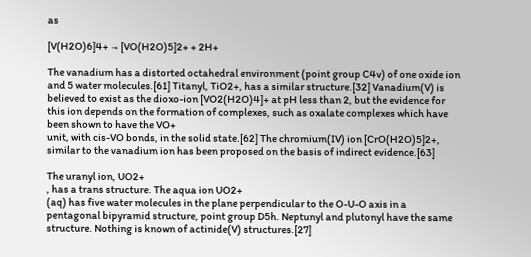as

[V(H2O)6]4+ → [VO(H2O)5]2+ + 2H+

The vanadium has a distorted octahedral environment (point group C4v) of one oxide ion and 5 water molecules.[61] Titanyl, TiO2+, has a similar structure.[32] Vanadium(V) is believed to exist as the dioxo-ion [VO2(H2O)4]+ at pH less than 2, but the evidence for this ion depends on the formation of complexes, such as oxalate complexes which have been shown to have the VO+
unit, with cis-VO bonds, in the solid state.[62] The chromium(IV) ion [CrO(H2O)5]2+, similar to the vanadium ion has been proposed on the basis of indirect evidence.[63]

The uranyl ion, UO2+
, has a trans structure. The aqua ion UO2+
(aq) has five water molecules in the plane perpendicular to the O-U-O axis in a pentagonal bipyramid structure, point group D5h. Neptunyl and plutonyl have the same structure. Nothing is known of actinide(V) structures.[27]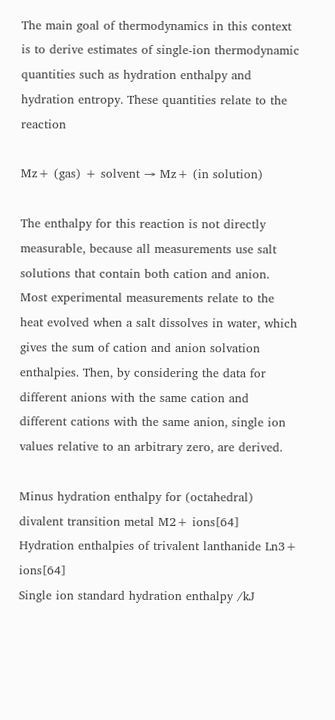The main goal of thermodynamics in this context is to derive estimates of single-ion thermodynamic quantities such as hydration enthalpy and hydration entropy. These quantities relate to the reaction

Mz+ (gas) + solvent → Mz+ (in solution)

The enthalpy for this reaction is not directly measurable, because all measurements use salt solutions that contain both cation and anion. Most experimental measurements relate to the heat evolved when a salt dissolves in water, which gives the sum of cation and anion solvation enthalpies. Then, by considering the data for different anions with the same cation and different cations with the same anion, single ion values relative to an arbitrary zero, are derived.

Minus hydration enthalpy for (octahedral) divalent transition metal M2+ ions[64]
Hydration enthalpies of trivalent lanthanide Ln3+ ions[64]
Single ion standard hydration enthalpy /kJ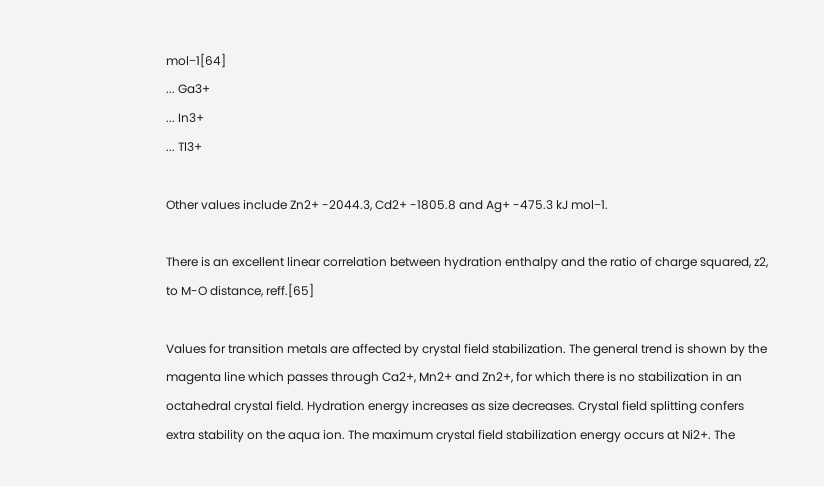mol−1[64]
... Ga3+
... In3+
... Tl3+

Other values include Zn2+ -2044.3, Cd2+ -1805.8 and Ag+ -475.3 kJ mol−1.

There is an excellent linear correlation between hydration enthalpy and the ratio of charge squared, z2, to M-O distance, reff.[65]

Values for transition metals are affected by crystal field stabilization. The general trend is shown by the magenta line which passes through Ca2+, Mn2+ and Zn2+, for which there is no stabilization in an octahedral crystal field. Hydration energy increases as size decreases. Crystal field splitting confers extra stability on the aqua ion. The maximum crystal field stabilization energy occurs at Ni2+. The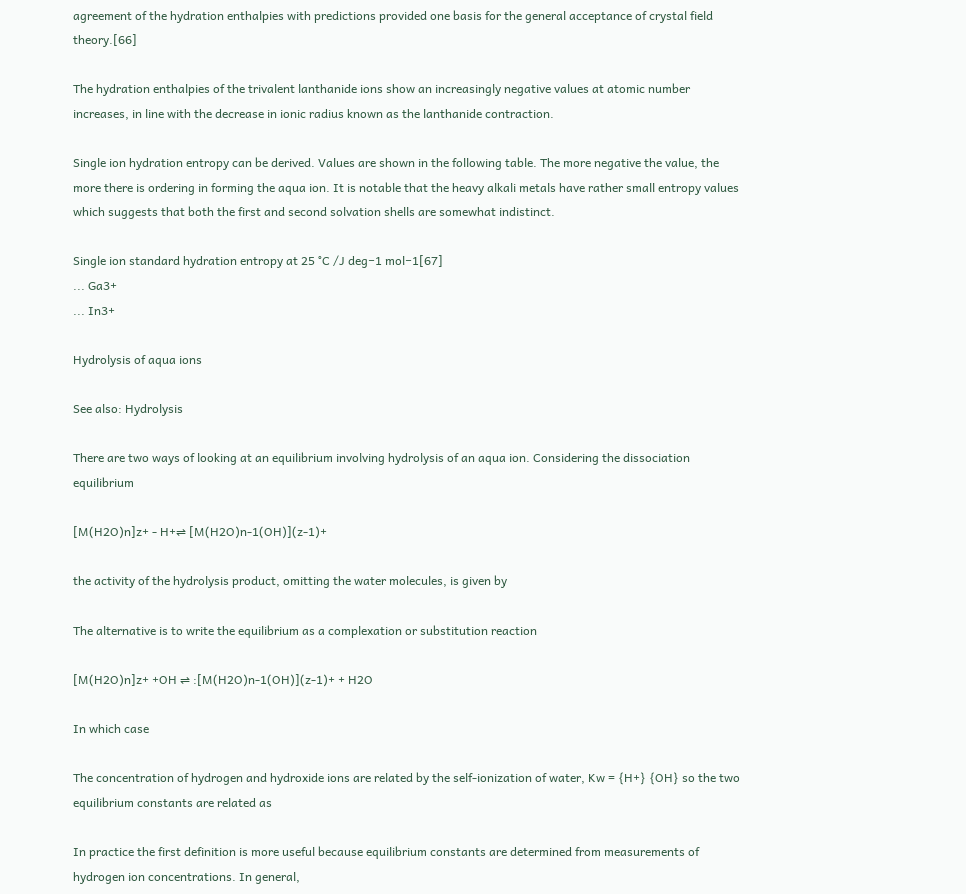agreement of the hydration enthalpies with predictions provided one basis for the general acceptance of crystal field theory.[66]

The hydration enthalpies of the trivalent lanthanide ions show an increasingly negative values at atomic number increases, in line with the decrease in ionic radius known as the lanthanide contraction.

Single ion hydration entropy can be derived. Values are shown in the following table. The more negative the value, the more there is ordering in forming the aqua ion. It is notable that the heavy alkali metals have rather small entropy values which suggests that both the first and second solvation shells are somewhat indistinct.

Single ion standard hydration entropy at 25 °C /J deg−1 mol−1[67]
... Ga3+
... In3+

Hydrolysis of aqua ions

See also: Hydrolysis

There are two ways of looking at an equilibrium involving hydrolysis of an aqua ion. Considering the dissociation equilibrium

[M(H2O)n]z+ - H+⇌ [M(H2O)n-1(OH)](z-1)+

the activity of the hydrolysis product, omitting the water molecules, is given by

The alternative is to write the equilibrium as a complexation or substitution reaction

[M(H2O)n]z+ +OH ⇌ :[M(H2O)n-1(OH)](z-1)+ + H2O

In which case

The concentration of hydrogen and hydroxide ions are related by the self-ionization of water, Kw = {H+} {OH} so the two equilibrium constants are related as

In practice the first definition is more useful because equilibrium constants are determined from measurements of hydrogen ion concentrations. In general,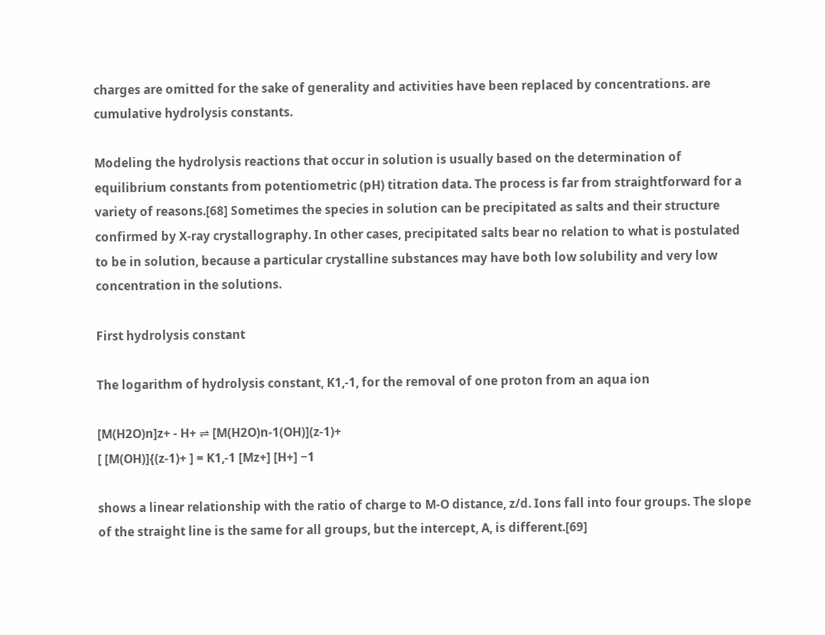charges are omitted for the sake of generality and activities have been replaced by concentrations. are cumulative hydrolysis constants.

Modeling the hydrolysis reactions that occur in solution is usually based on the determination of equilibrium constants from potentiometric (pH) titration data. The process is far from straightforward for a variety of reasons.[68] Sometimes the species in solution can be precipitated as salts and their structure confirmed by X-ray crystallography. In other cases, precipitated salts bear no relation to what is postulated to be in solution, because a particular crystalline substances may have both low solubility and very low concentration in the solutions.

First hydrolysis constant

The logarithm of hydrolysis constant, K1,-1, for the removal of one proton from an aqua ion

[M(H2O)n]z+ - H+ ⇌ [M(H2O)n-1(OH)](z-1)+
[ [M(OH)]{(z-1)+ ] = K1,-1 [Mz+] [H+] −1

shows a linear relationship with the ratio of charge to M-O distance, z/d. Ions fall into four groups. The slope of the straight line is the same for all groups, but the intercept, A, is different.[69]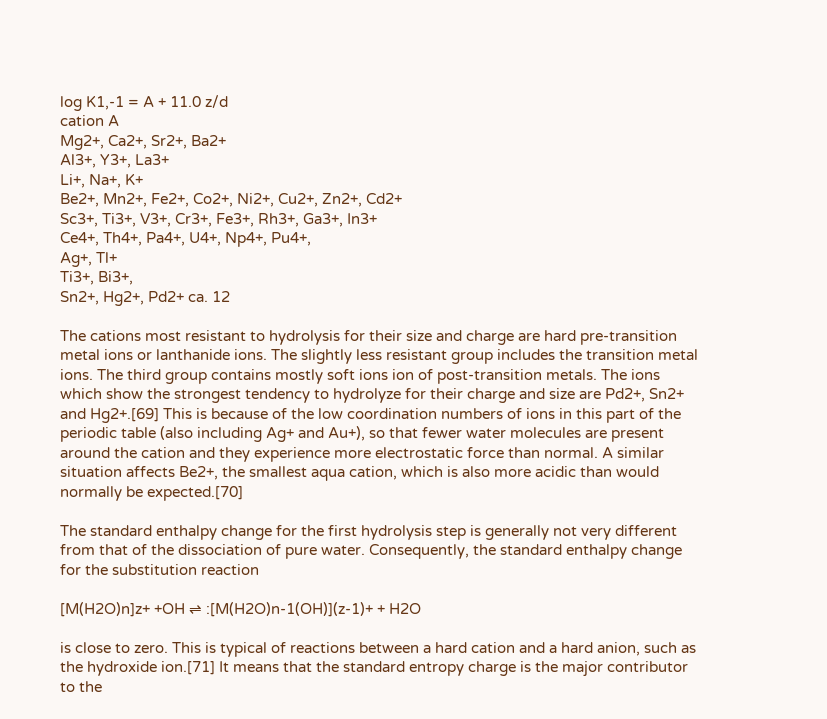log K1,-1 = A + 11.0 z/d
cation A
Mg2+, Ca2+, Sr2+, Ba2+
Al3+, Y3+, La3+
Li+, Na+, K+
Be2+, Mn2+, Fe2+, Co2+, Ni2+, Cu2+, Zn2+, Cd2+
Sc3+, Ti3+, V3+, Cr3+, Fe3+, Rh3+, Ga3+, In3+
Ce4+, Th4+, Pa4+, U4+, Np4+, Pu4+,
Ag+, Tl+
Ti3+, Bi3+,
Sn2+, Hg2+, Pd2+ ca. 12

The cations most resistant to hydrolysis for their size and charge are hard pre-transition metal ions or lanthanide ions. The slightly less resistant group includes the transition metal ions. The third group contains mostly soft ions ion of post-transition metals. The ions which show the strongest tendency to hydrolyze for their charge and size are Pd2+, Sn2+ and Hg2+.[69] This is because of the low coordination numbers of ions in this part of the periodic table (also including Ag+ and Au+), so that fewer water molecules are present around the cation and they experience more electrostatic force than normal. A similar situation affects Be2+, the smallest aqua cation, which is also more acidic than would normally be expected.[70]

The standard enthalpy change for the first hydrolysis step is generally not very different from that of the dissociation of pure water. Consequently, the standard enthalpy change for the substitution reaction

[M(H2O)n]z+ +OH ⇌ :[M(H2O)n-1(OH)](z-1)+ + H2O

is close to zero. This is typical of reactions between a hard cation and a hard anion, such as the hydroxide ion.[71] It means that the standard entropy charge is the major contributor to the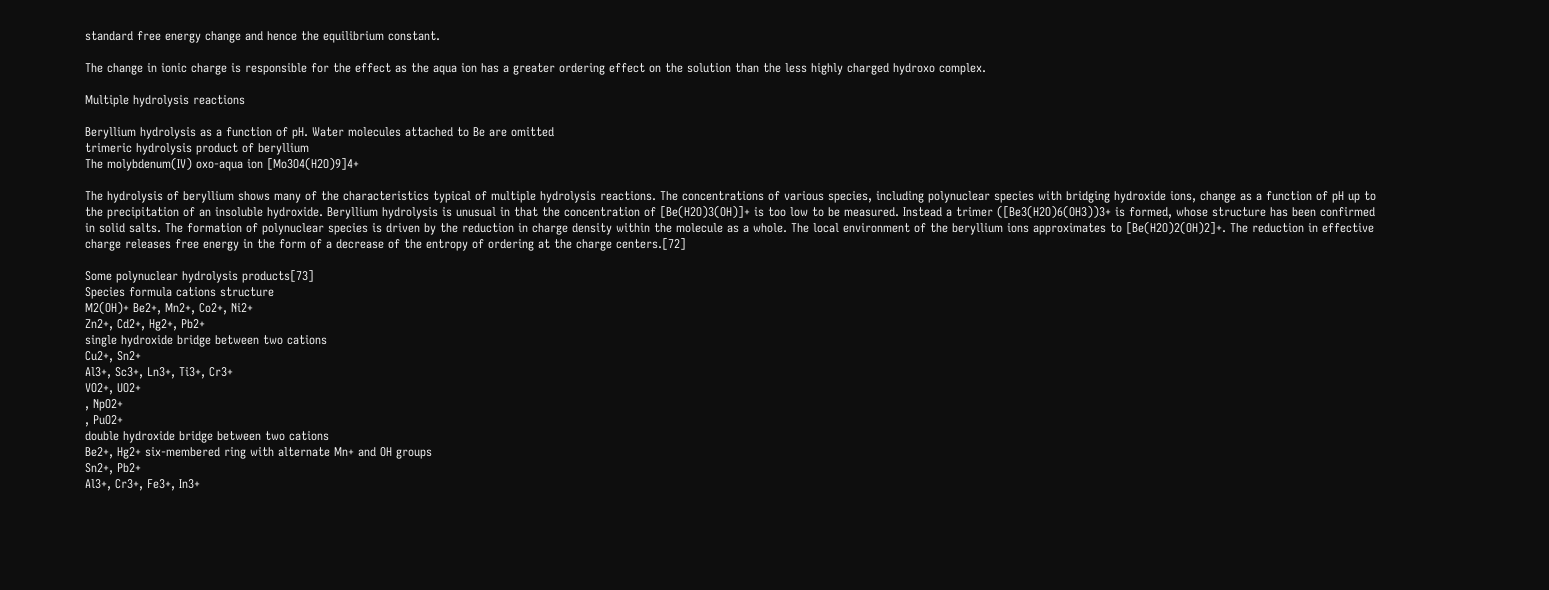standard free energy change and hence the equilibrium constant.

The change in ionic charge is responsible for the effect as the aqua ion has a greater ordering effect on the solution than the less highly charged hydroxo complex.

Multiple hydrolysis reactions

Beryllium hydrolysis as a function of pH. Water molecules attached to Be are omitted
trimeric hydrolysis product of beryllium
The molybdenum(IV) oxo-aqua ion [Mo3O4(H2O)9]4+

The hydrolysis of beryllium shows many of the characteristics typical of multiple hydrolysis reactions. The concentrations of various species, including polynuclear species with bridging hydroxide ions, change as a function of pH up to the precipitation of an insoluble hydroxide. Beryllium hydrolysis is unusual in that the concentration of [Be(H2O)3(OH)]+ is too low to be measured. Instead a trimer ([Be3(H2O)6(OH3))3+ is formed, whose structure has been confirmed in solid salts. The formation of polynuclear species is driven by the reduction in charge density within the molecule as a whole. The local environment of the beryllium ions approximates to [Be(H2O)2(OH)2]+. The reduction in effective charge releases free energy in the form of a decrease of the entropy of ordering at the charge centers.[72]

Some polynuclear hydrolysis products[73]
Species formula cations structure
M2(OH)+ Be2+, Mn2+, Co2+, Ni2+
Zn2+, Cd2+, Hg2+, Pb2+
single hydroxide bridge between two cations
Cu2+, Sn2+
Al3+, Sc3+, Ln3+, Ti3+, Cr3+
VO2+, UO2+
, NpO2+
, PuO2+
double hydroxide bridge between two cations
Be2+, Hg2+ six-membered ring with alternate Mn+ and OH groups
Sn2+, Pb2+
Al3+, Cr3+, Fe3+, In3+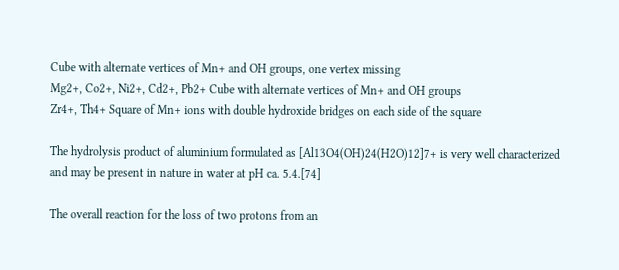Cube with alternate vertices of Mn+ and OH groups, one vertex missing
Mg2+, Co2+, Ni2+, Cd2+, Pb2+ Cube with alternate vertices of Mn+ and OH groups
Zr4+, Th4+ Square of Mn+ ions with double hydroxide bridges on each side of the square

The hydrolysis product of aluminium formulated as [Al13O4(OH)24(H2O)12]7+ is very well characterized and may be present in nature in water at pH ca. 5.4.[74]

The overall reaction for the loss of two protons from an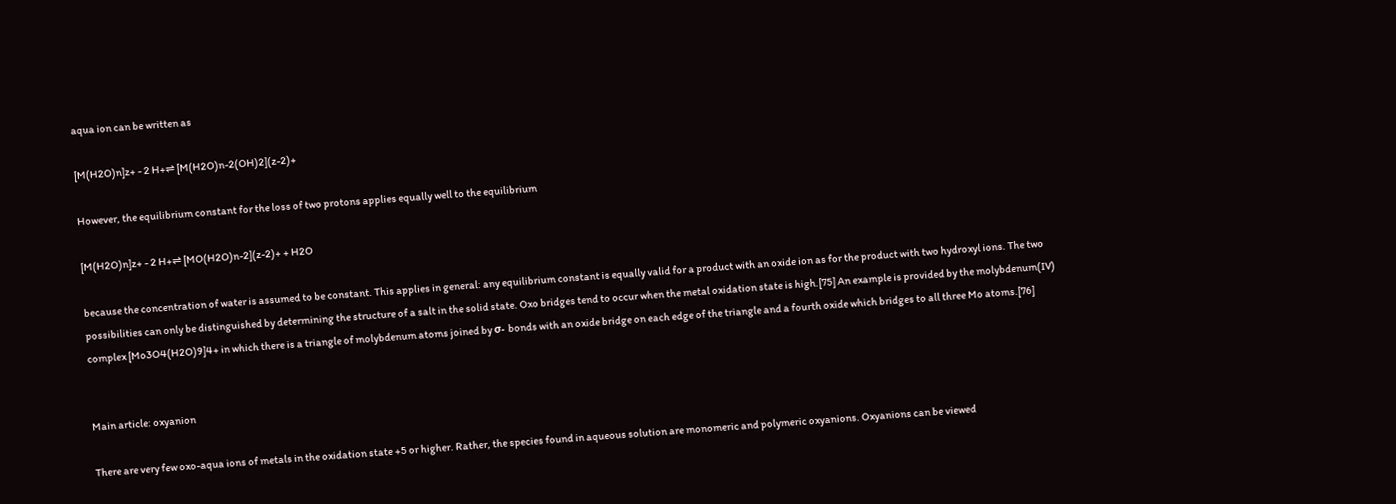aqua ion can be written as

[M(H2O)n]z+ - 2 H+⇌ [M(H2O)n-2(OH)2](z-2)+

However, the equilibrium constant for the loss of two protons applies equally well to the equilibrium

[M(H2O)n]z+ - 2 H+⇌ [MO(H2O)n-2](z-2)+ + H2O

because the concentration of water is assumed to be constant. This applies in general: any equilibrium constant is equally valid for a product with an oxide ion as for the product with two hydroxyl ions. The two possibilities can only be distinguished by determining the structure of a salt in the solid state. Oxo bridges tend to occur when the metal oxidation state is high.[75] An example is provided by the molybdenum(IV) complex [Mo3O4(H2O)9]4+ in which there is a triangle of molybdenum atoms joined by σ- bonds with an oxide bridge on each edge of the triangle and a fourth oxide which bridges to all three Mo atoms.[76]


Main article: oxyanion

There are very few oxo-aqua ions of metals in the oxidation state +5 or higher. Rather, the species found in aqueous solution are monomeric and polymeric oxyanions. Oxyanions can be viewed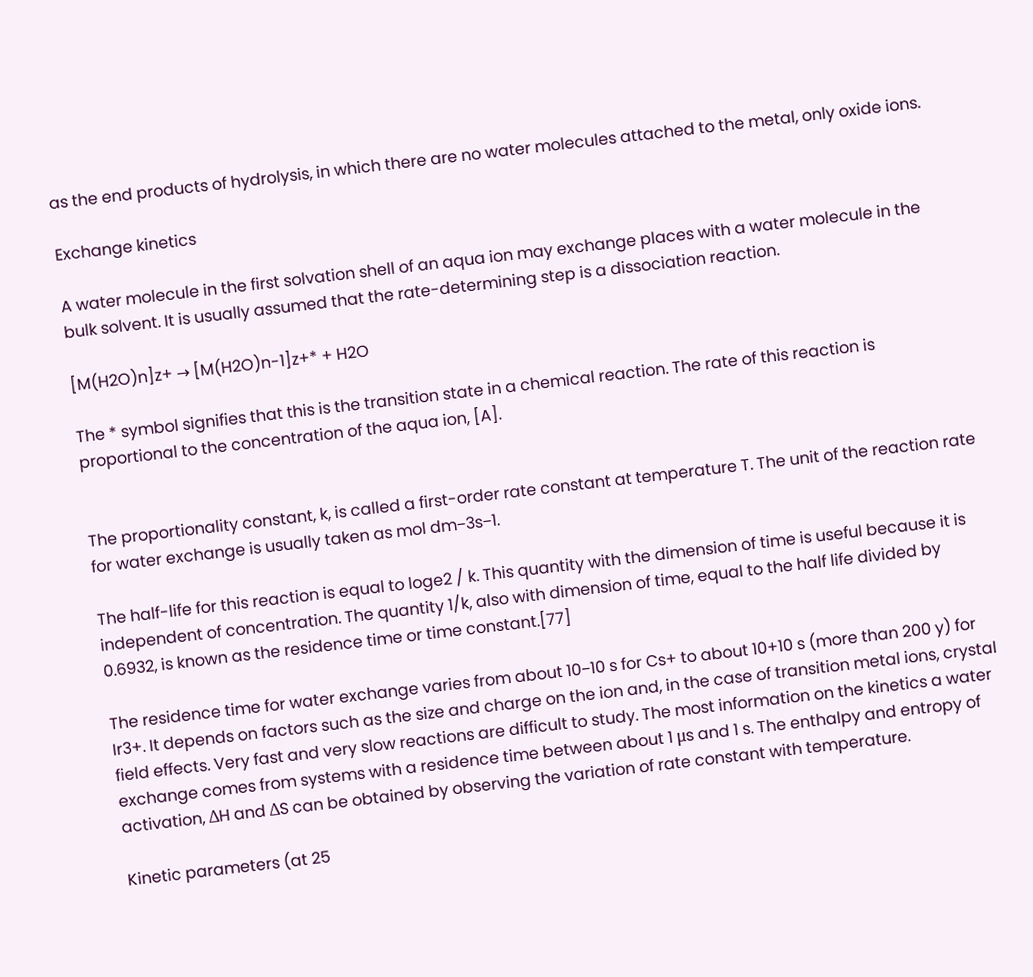as the end products of hydrolysis, in which there are no water molecules attached to the metal, only oxide ions.

Exchange kinetics

A water molecule in the first solvation shell of an aqua ion may exchange places with a water molecule in the bulk solvent. It is usually assumed that the rate-determining step is a dissociation reaction.

[M(H2O)n]z+ → [M(H2O)n-1]z+* + H2O

The * symbol signifies that this is the transition state in a chemical reaction. The rate of this reaction is proportional to the concentration of the aqua ion, [A].


The proportionality constant, k, is called a first-order rate constant at temperature T. The unit of the reaction rate for water exchange is usually taken as mol dm−3s−1.

The half-life for this reaction is equal to loge2 / k. This quantity with the dimension of time is useful because it is independent of concentration. The quantity 1/k, also with dimension of time, equal to the half life divided by 0.6932, is known as the residence time or time constant.[77]

The residence time for water exchange varies from about 10−10 s for Cs+ to about 10+10 s (more than 200 y) for Ir3+. It depends on factors such as the size and charge on the ion and, in the case of transition metal ions, crystal field effects. Very fast and very slow reactions are difficult to study. The most information on the kinetics a water exchange comes from systems with a residence time between about 1 μs and 1 s. The enthalpy and entropy of activation, ΔH and ΔS can be obtained by observing the variation of rate constant with temperature.

Kinetic parameters (at 25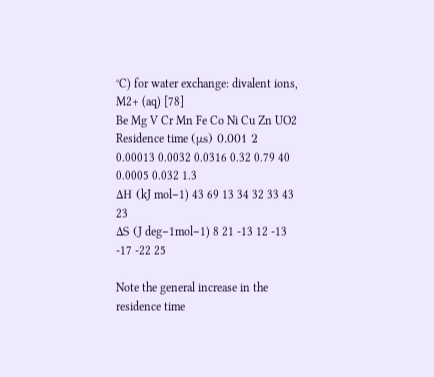°C) for water exchange: divalent ions, M2+ (aq) [78]
Be Mg V Cr Mn Fe Co Ni Cu Zn UO2
Residence time (μs) 0.001 2 0.00013 0.0032 0.0316 0.32 0.79 40 0.0005 0.032 1.3
ΔH (kJ mol−1) 43 69 13 34 32 33 43 23
ΔS (J deg−1mol−1) 8 21 -13 12 -13 -17 -22 25

Note the general increase in the residence time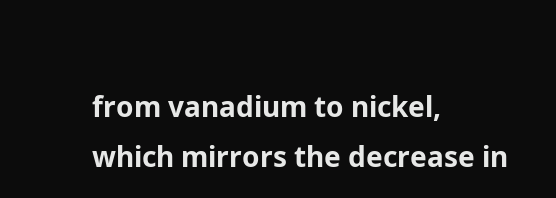from vanadium to nickel, which mirrors the decrease in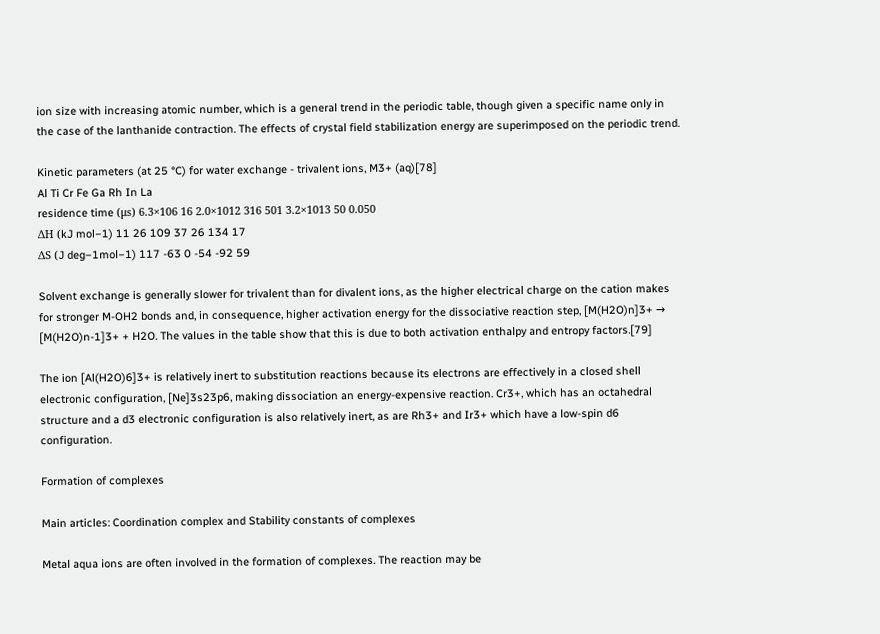ion size with increasing atomic number, which is a general trend in the periodic table, though given a specific name only in the case of the lanthanide contraction. The effects of crystal field stabilization energy are superimposed on the periodic trend.

Kinetic parameters (at 25 °C) for water exchange - trivalent ions, M3+ (aq)[78]
Al Ti Cr Fe Ga Rh In La
residence time (μs) 6.3×106 16 2.0×1012 316 501 3.2×1013 50 0.050
ΔH (kJ mol−1) 11 26 109 37 26 134 17
ΔS (J deg−1mol−1) 117 -63 0 -54 -92 59

Solvent exchange is generally slower for trivalent than for divalent ions, as the higher electrical charge on the cation makes for stronger M-OH2 bonds and, in consequence, higher activation energy for the dissociative reaction step, [M(H2O)n]3+ → [M(H2O)n-1]3+ + H2O. The values in the table show that this is due to both activation enthalpy and entropy factors.[79]

The ion [Al(H2O)6]3+ is relatively inert to substitution reactions because its electrons are effectively in a closed shell electronic configuration, [Ne]3s23p6, making dissociation an energy-expensive reaction. Cr3+, which has an octahedral structure and a d3 electronic configuration is also relatively inert, as are Rh3+ and Ir3+ which have a low-spin d6 configuration.

Formation of complexes

Main articles: Coordination complex and Stability constants of complexes

Metal aqua ions are often involved in the formation of complexes. The reaction may be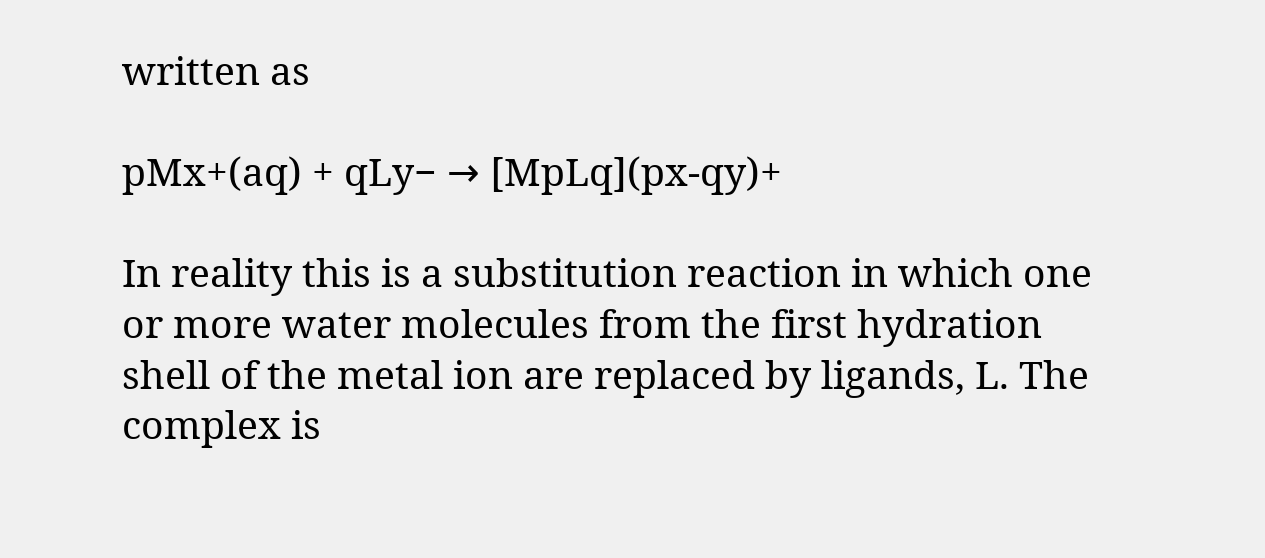written as

pMx+(aq) + qLy− → [MpLq](px-qy)+

In reality this is a substitution reaction in which one or more water molecules from the first hydration shell of the metal ion are replaced by ligands, L. The complex is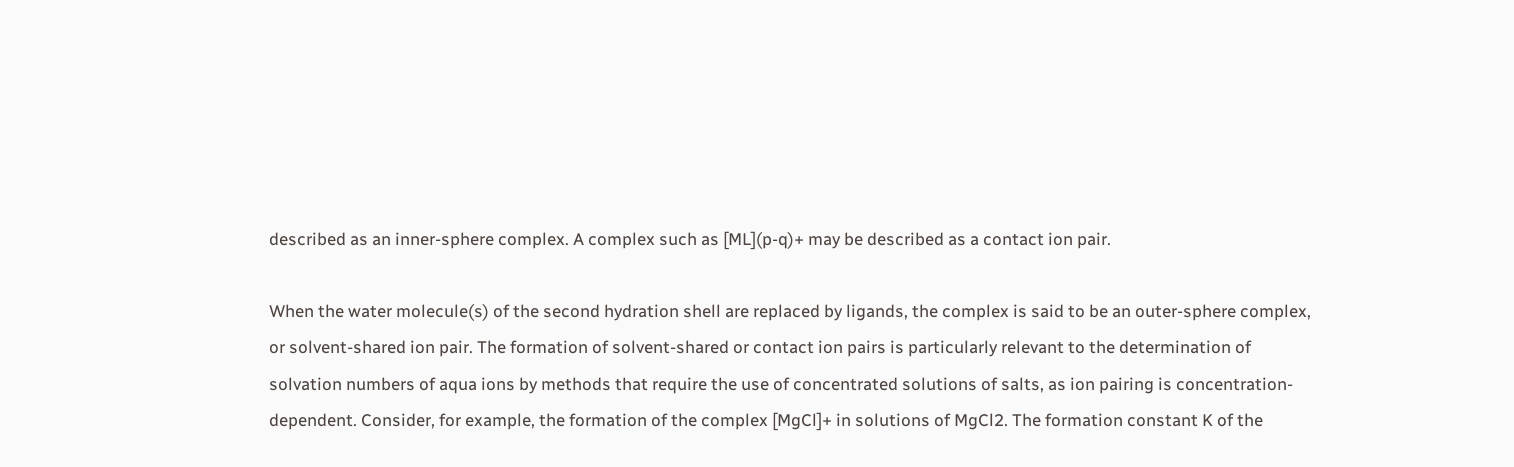described as an inner-sphere complex. A complex such as [ML](p-q)+ may be described as a contact ion pair.

When the water molecule(s) of the second hydration shell are replaced by ligands, the complex is said to be an outer-sphere complex, or solvent-shared ion pair. The formation of solvent-shared or contact ion pairs is particularly relevant to the determination of solvation numbers of aqua ions by methods that require the use of concentrated solutions of salts, as ion pairing is concentration-dependent. Consider, for example, the formation of the complex [MgCl]+ in solutions of MgCl2. The formation constant K of the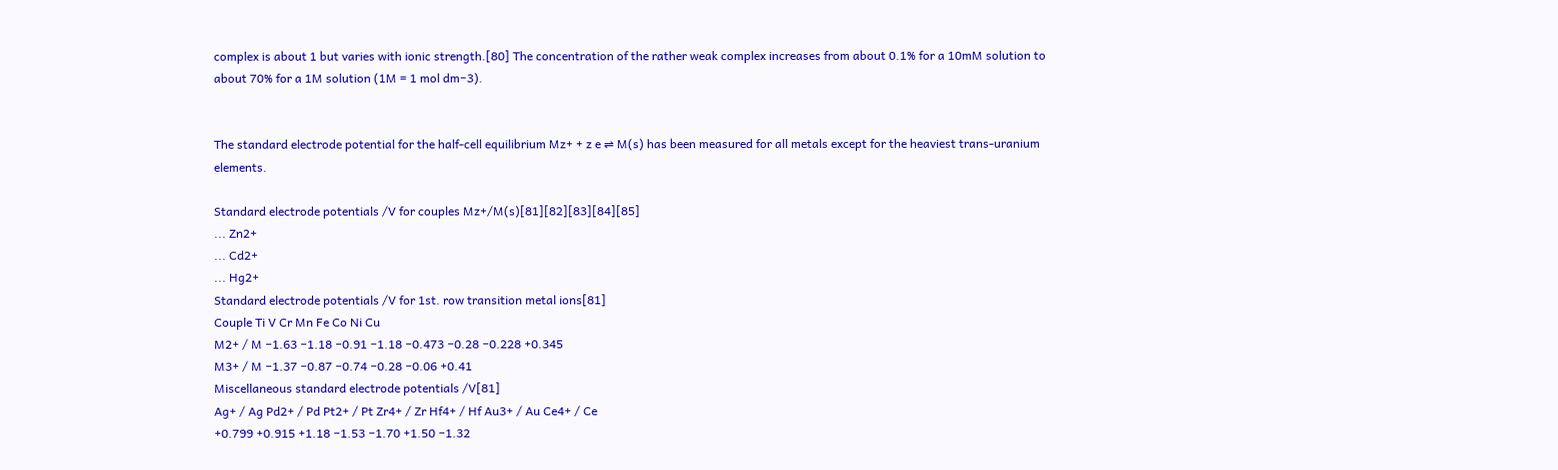complex is about 1 but varies with ionic strength.[80] The concentration of the rather weak complex increases from about 0.1% for a 10mM solution to about 70% for a 1M solution (1M = 1 mol dm−3).


The standard electrode potential for the half-cell equilibrium Mz+ + z e ⇌ M(s) has been measured for all metals except for the heaviest trans-uranium elements.

Standard electrode potentials /V for couples Mz+/M(s)[81][82][83][84][85]
... Zn2+
... Cd2+
... Hg2+
Standard electrode potentials /V for 1st. row transition metal ions[81]
Couple Ti V Cr Mn Fe Co Ni Cu
M2+ / M −1.63 −1.18 −0.91 −1.18 −0.473 −0.28 −0.228 +0.345
M3+ / M −1.37 −0.87 −0.74 −0.28 −0.06 +0.41
Miscellaneous standard electrode potentials /V[81]
Ag+ / Ag Pd2+ / Pd Pt2+ / Pt Zr4+ / Zr Hf4+ / Hf Au3+ / Au Ce4+ / Ce
+0.799 +0.915 +1.18 −1.53 −1.70 +1.50 −1.32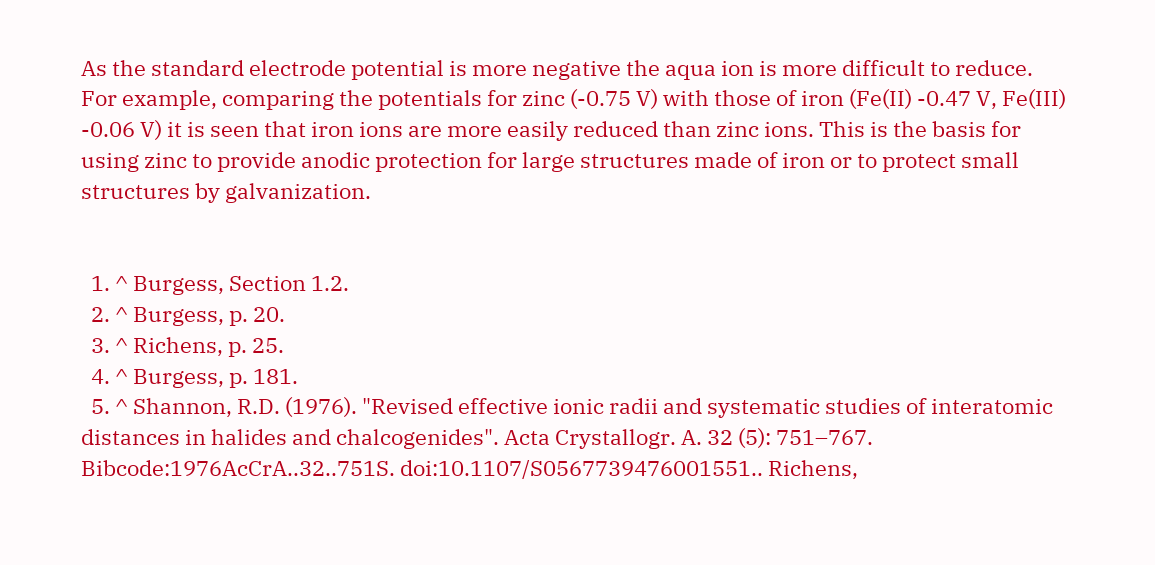As the standard electrode potential is more negative the aqua ion is more difficult to reduce. For example, comparing the potentials for zinc (-0.75 V) with those of iron (Fe(II) -0.47 V, Fe(III) -0.06 V) it is seen that iron ions are more easily reduced than zinc ions. This is the basis for using zinc to provide anodic protection for large structures made of iron or to protect small structures by galvanization.


  1. ^ Burgess, Section 1.2.
  2. ^ Burgess, p. 20.
  3. ^ Richens, p. 25.
  4. ^ Burgess, p. 181.
  5. ^ Shannon, R.D. (1976). "Revised effective ionic radii and systematic studies of interatomic distances in halides and chalcogenides". Acta Crystallogr. A. 32 (5): 751–767. Bibcode:1976AcCrA..32..751S. doi:10.1107/S0567739476001551.. Richens,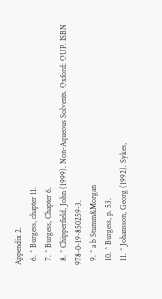Appendix 2.
  6. ^ Burgess, chapter 11.
  7. ^ Burgess, Chapter 6.
  8. ^ Chipperfield, John (1999). Non-Aqueous Solvents. Oxford: OUP. ISBN 978-0-19-850259-3.
  9. ^ a b Stumm&Morgan
  10. ^ Burgess, p. 53.
  11. ^ Johansson, Georg (1992). Sykes,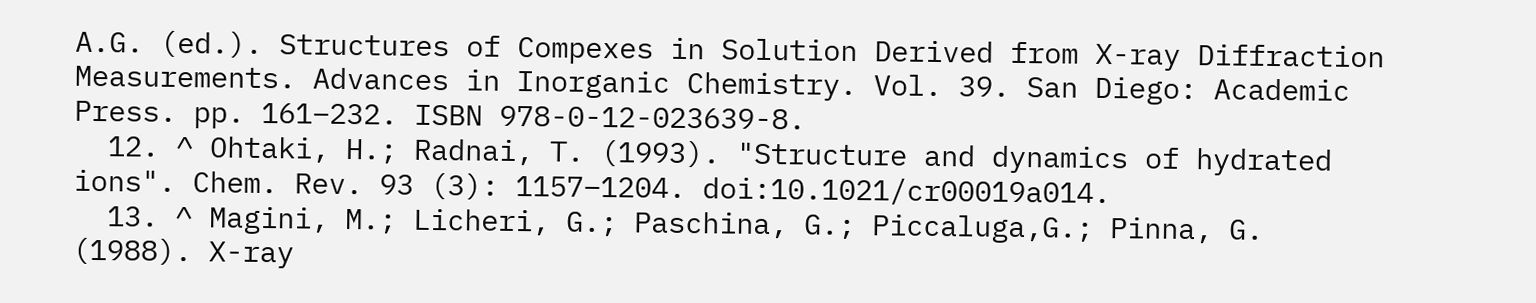A.G. (ed.). Structures of Compexes in Solution Derived from X-ray Diffraction Measurements. Advances in Inorganic Chemistry. Vol. 39. San Diego: Academic Press. pp. 161–232. ISBN 978-0-12-023639-8.
  12. ^ Ohtaki, H.; Radnai, T. (1993). "Structure and dynamics of hydrated ions". Chem. Rev. 93 (3): 1157–1204. doi:10.1021/cr00019a014.
  13. ^ Magini, M.; Licheri, G.; Paschina, G.; Piccaluga,G.; Pinna, G. (1988). X-ray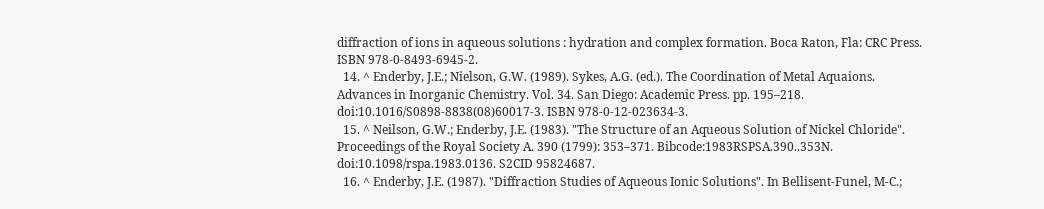diffraction of ions in aqueous solutions : hydration and complex formation. Boca Raton, Fla: CRC Press. ISBN 978-0-8493-6945-2.
  14. ^ Enderby, J.E.; Nielson, G.W. (1989). Sykes, A.G. (ed.). The Coordination of Metal Aquaions. Advances in Inorganic Chemistry. Vol. 34. San Diego: Academic Press. pp. 195–218. doi:10.1016/S0898-8838(08)60017-3. ISBN 978-0-12-023634-3.
  15. ^ Neilson, G.W.; Enderby, J.E. (1983). "The Structure of an Aqueous Solution of Nickel Chloride". Proceedings of the Royal Society A. 390 (1799): 353–371. Bibcode:1983RSPSA.390..353N. doi:10.1098/rspa.1983.0136. S2CID 95824687.
  16. ^ Enderby, J.E. (1987). "Diffraction Studies of Aqueous Ionic Solutions". In Bellisent-Funel, M-C.;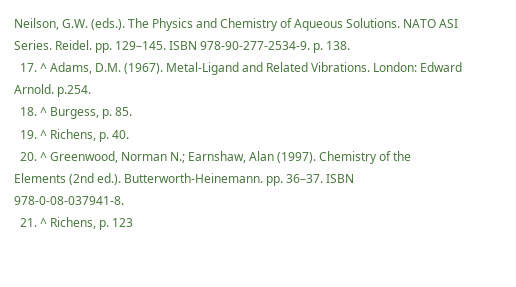Neilson, G.W. (eds.). The Physics and Chemistry of Aqueous Solutions. NATO ASI Series. Reidel. pp. 129–145. ISBN 978-90-277-2534-9. p. 138.
  17. ^ Adams, D.M. (1967). Metal-Ligand and Related Vibrations. London: Edward Arnold. p.254.
  18. ^ Burgess, p. 85.
  19. ^ Richens, p. 40.
  20. ^ Greenwood, Norman N.; Earnshaw, Alan (1997). Chemistry of the Elements (2nd ed.). Butterworth-Heinemann. pp. 36–37. ISBN 978-0-08-037941-8.
  21. ^ Richens, p. 123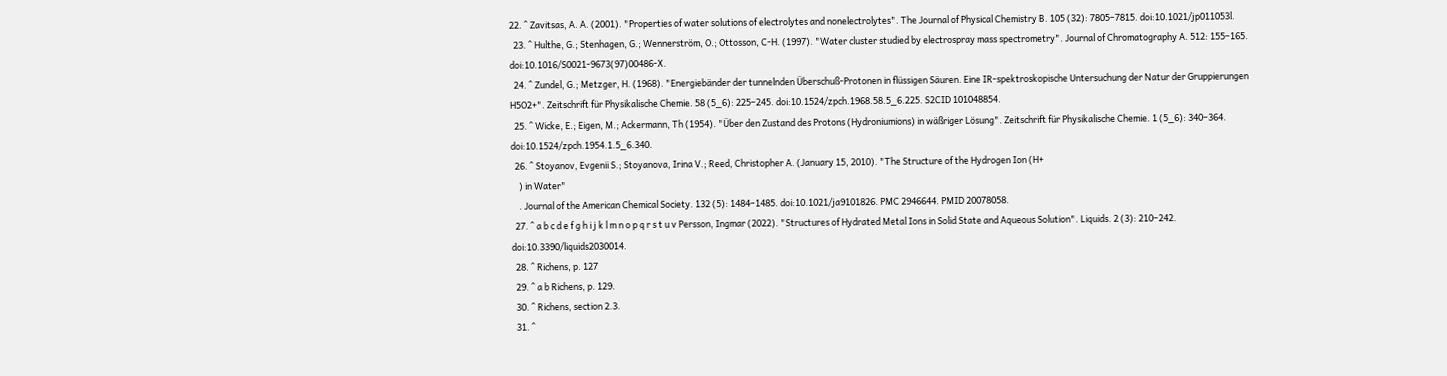22. ^ Zavitsas, A. A. (2001). "Properties of water solutions of electrolytes and nonelectrolytes". The Journal of Physical Chemistry B. 105 (32): 7805–7815. doi:10.1021/jp011053l.
  23. ^ Hulthe, G.; Stenhagen, G.; Wennerström, O.; Ottosson, C-H. (1997). "Water cluster studied by electrospray mass spectrometry". Journal of Chromatography A. 512: 155–165. doi:10.1016/S0021-9673(97)00486-X.
  24. ^ Zundel, G.; Metzger, H. (1968). "Energiebänder der tunnelnden Überschuß-Protonen in flüssigen Säuren. Eine IR-spektroskopische Untersuchung der Natur der Gruppierungen H5O2+". Zeitschrift für Physikalische Chemie. 58 (5_6): 225–245. doi:10.1524/zpch.1968.58.5_6.225. S2CID 101048854.
  25. ^ Wicke, E.; Eigen, M.; Ackermann, Th (1954). "Über den Zustand des Protons (Hydroniumions) in wäßriger Lösung". Zeitschrift für Physikalische Chemie. 1 (5_6): 340–364. doi:10.1524/zpch.1954.1.5_6.340.
  26. ^ Stoyanov, Evgenii S.; Stoyanova, Irina V.; Reed, Christopher A. (January 15, 2010). "The Structure of the Hydrogen Ion (H+
    ) in Water"
    . Journal of the American Chemical Society. 132 (5): 1484–1485. doi:10.1021/ja9101826. PMC 2946644. PMID 20078058.
  27. ^ a b c d e f g h i j k l m n o p q r s t u v Persson, Ingmar (2022). "Structures of Hydrated Metal Ions in Solid State and Aqueous Solution". Liquids. 2 (3): 210–242. doi:10.3390/liquids2030014.
  28. ^ Richens, p. 127
  29. ^ a b Richens, p. 129.
  30. ^ Richens, section 2.3.
  31. ^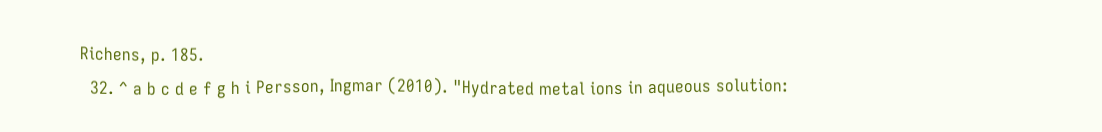Richens, p. 185.
  32. ^ a b c d e f g h i Persson, Ingmar (2010). "Hydrated metal ions in aqueous solution: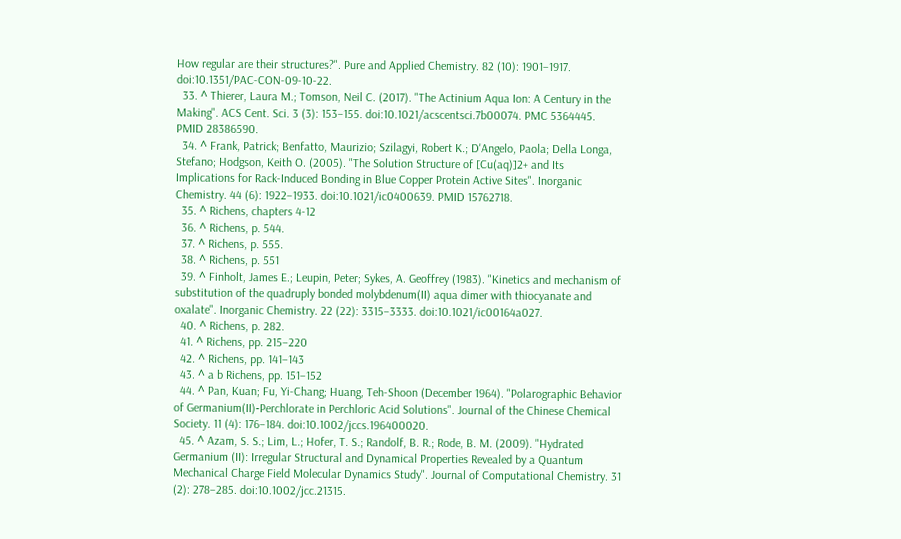How regular are their structures?". Pure and Applied Chemistry. 82 (10): 1901–1917. doi:10.1351/PAC-CON-09-10-22.
  33. ^ Thierer, Laura M.; Tomson, Neil C. (2017). "The Actinium Aqua Ion: A Century in the Making". ACS Cent. Sci. 3 (3): 153–155. doi:10.1021/acscentsci.7b00074. PMC 5364445. PMID 28386590.
  34. ^ Frank, Patrick; Benfatto, Maurizio; Szilagyi, Robert K.; D'Angelo, Paola; Della Longa, Stefano; Hodgson, Keith O. (2005). "The Solution Structure of [Cu(aq)]2+ and Its Implications for Rack-Induced Bonding in Blue Copper Protein Active Sites". Inorganic Chemistry. 44 (6): 1922–1933. doi:10.1021/ic0400639. PMID 15762718.
  35. ^ Richens, chapters 4-12
  36. ^ Richens, p. 544.
  37. ^ Richens, p. 555.
  38. ^ Richens, p. 551
  39. ^ Finholt, James E.; Leupin, Peter; Sykes, A. Geoffrey (1983). "Kinetics and mechanism of substitution of the quadruply bonded molybdenum(II) aqua dimer with thiocyanate and oxalate". Inorganic Chemistry. 22 (22): 3315–3333. doi:10.1021/ic00164a027.
  40. ^ Richens, p. 282.
  41. ^ Richens, pp. 215–220
  42. ^ Richens, pp. 141–143
  43. ^ a b Richens, pp. 151–152
  44. ^ Pan, Kuan; Fu, Yi-Chang; Huang, Teh-Shoon (December 1964). "Polarographic Behavior of Germanium(II)‐Perchlorate in Perchloric Acid Solutions". Journal of the Chinese Chemical Society. 11 (4): 176–184. doi:10.1002/jccs.196400020.
  45. ^ Azam, S. S.; Lim, L.; Hofer, T. S.; Randolf, B. R.; Rode, B. M. (2009). "Hydrated Germanium (II): Irregular Structural and Dynamical Properties Revealed by a Quantum Mechanical Charge Field Molecular Dynamics Study". Journal of Computational Chemistry. 31 (2): 278–285. doi:10.1002/jcc.21315.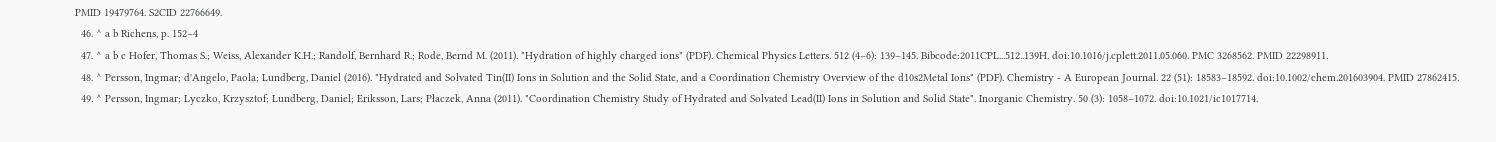PMID 19479764. S2CID 22766649.
  46. ^ a b Richens, p. 152–4
  47. ^ a b c Hofer, Thomas S.; Weiss, Alexander K.H.; Randolf, Bernhard R.; Rode, Bernd M. (2011). "Hydration of highly charged ions" (PDF). Chemical Physics Letters. 512 (4–6): 139–145. Bibcode:2011CPL...512..139H. doi:10.1016/j.cplett.2011.05.060. PMC 3268562. PMID 22298911.
  48. ^ Persson, Ingmar; d'Angelo, Paola; Lundberg, Daniel (2016). "Hydrated and Solvated Tin(II) Ions in Solution and the Solid State, and a Coordination Chemistry Overview of the d10s2Metal Ions" (PDF). Chemistry - A European Journal. 22 (51): 18583–18592. doi:10.1002/chem.201603904. PMID 27862415.
  49. ^ Persson, Ingmar; Lyczko, Krzysztof; Lundberg, Daniel; Eriksson, Lars; Płaczek, Anna (2011). "Coordination Chemistry Study of Hydrated and Solvated Lead(II) Ions in Solution and Solid State". Inorganic Chemistry. 50 (3): 1058–1072. doi:10.1021/ic1017714.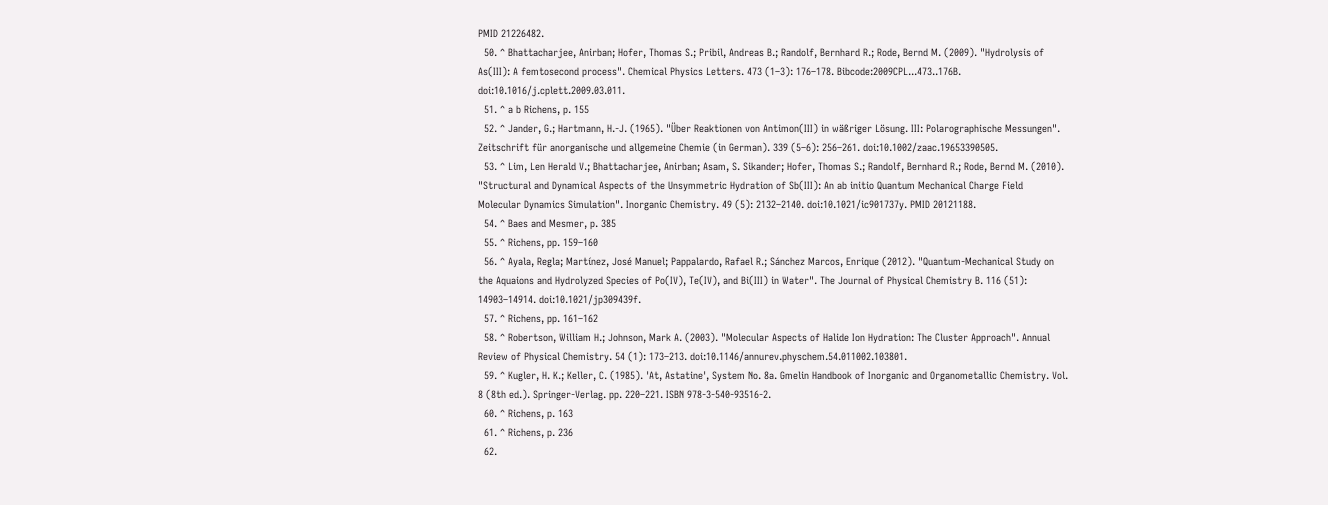PMID 21226482.
  50. ^ Bhattacharjee, Anirban; Hofer, Thomas S.; Pribil, Andreas B.; Randolf, Bernhard R.; Rode, Bernd M. (2009). "Hydrolysis of As(III): A femtosecond process". Chemical Physics Letters. 473 (1–3): 176–178. Bibcode:2009CPL...473..176B. doi:10.1016/j.cplett.2009.03.011.
  51. ^ a b Richens, p. 155
  52. ^ Jander, G.; Hartmann, H.-J. (1965). "Über Reaktionen von Antimon(III) in wäßriger Lösung. III: Polarographische Messungen". Zeitschrift für anorganische und allgemeine Chemie (in German). 339 (5–6): 256–261. doi:10.1002/zaac.19653390505.
  53. ^ Lim, Len Herald V.; Bhattacharjee, Anirban; Asam, S. Sikander; Hofer, Thomas S.; Randolf, Bernhard R.; Rode, Bernd M. (2010). "Structural and Dynamical Aspects of the Unsymmetric Hydration of Sb(III): An ab initio Quantum Mechanical Charge Field Molecular Dynamics Simulation". Inorganic Chemistry. 49 (5): 2132–2140. doi:10.1021/ic901737y. PMID 20121188.
  54. ^ Baes and Mesmer, p. 385
  55. ^ Richens, pp. 159–160
  56. ^ Ayala, Regla; Martínez, José Manuel; Pappalardo, Rafael R.; Sánchez Marcos, Enrique (2012). "Quantum-Mechanical Study on the Aquaions and Hydrolyzed Species of Po(IV), Te(IV), and Bi(III) in Water". The Journal of Physical Chemistry B. 116 (51): 14903–14914. doi:10.1021/jp309439f.
  57. ^ Richens, pp. 161–162
  58. ^ Robertson, William H.; Johnson, Mark A. (2003). "Molecular Aspects of Halide Ion Hydration: The Cluster Approach". Annual Review of Physical Chemistry. 54 (1): 173–213. doi:10.1146/annurev.physchem.54.011002.103801.
  59. ^ Kugler, H. K.; Keller, C. (1985). 'At, Astatine', System No. 8a. Gmelin Handbook of Inorganic and Organometallic Chemistry. Vol. 8 (8th ed.). Springer-Verlag. pp. 220–221. ISBN 978-3-540-93516-2.
  60. ^ Richens, p. 163
  61. ^ Richens, p. 236
  62.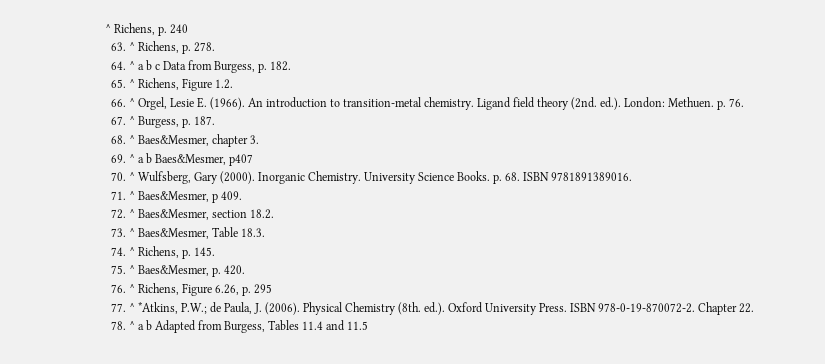^ Richens, p. 240
  63. ^ Richens, p. 278.
  64. ^ a b c Data from Burgess, p. 182.
  65. ^ Richens, Figure 1.2.
  66. ^ Orgel, Lesie E. (1966). An introduction to transition-metal chemistry. Ligand field theory (2nd. ed.). London: Methuen. p. 76.
  67. ^ Burgess, p. 187.
  68. ^ Baes&Mesmer, chapter 3.
  69. ^ a b Baes&Mesmer, p407
  70. ^ Wulfsberg, Gary (2000). Inorganic Chemistry. University Science Books. p. 68. ISBN 9781891389016.
  71. ^ Baes&Mesmer, p 409.
  72. ^ Baes&Mesmer, section 18.2.
  73. ^ Baes&Mesmer, Table 18.3.
  74. ^ Richens, p. 145.
  75. ^ Baes&Mesmer, p. 420.
  76. ^ Richens, Figure 6.26, p. 295
  77. ^ *Atkins, P.W.; de Paula, J. (2006). Physical Chemistry (8th. ed.). Oxford University Press. ISBN 978-0-19-870072-2. Chapter 22.
  78. ^ a b Adapted from Burgess, Tables 11.4 and 11.5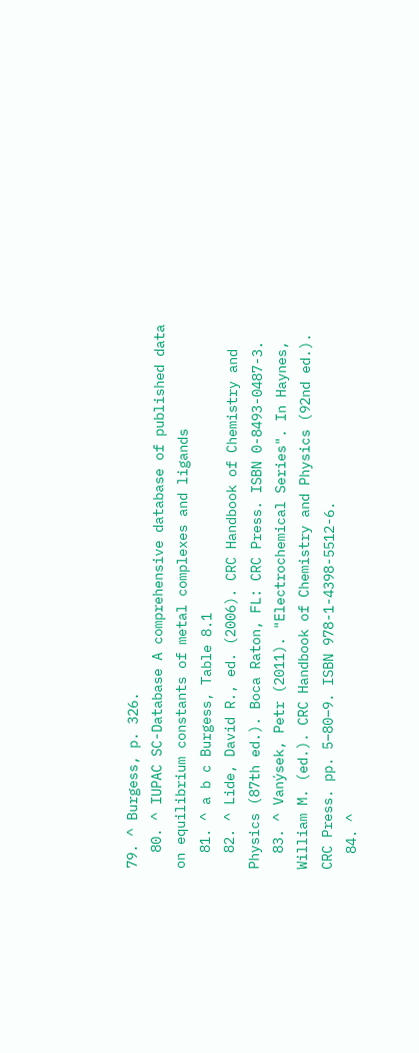79. ^ Burgess, p. 326.
  80. ^ IUPAC SC-Database A comprehensive database of published data on equilibrium constants of metal complexes and ligands
  81. ^ a b c Burgess, Table 8.1
  82. ^ Lide, David R., ed. (2006). CRC Handbook of Chemistry and Physics (87th ed.). Boca Raton, FL: CRC Press. ISBN 0-8493-0487-3.
  83. ^ Vanýsek, Petr (2011). "Electrochemical Series". In Haynes, William M. (ed.). CRC Handbook of Chemistry and Physics (92nd ed.). CRC Press. pp. 5–80–9. ISBN 978-1-4398-5512-6.
  84. ^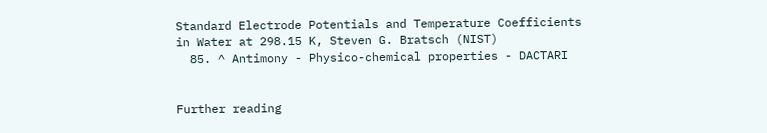Standard Electrode Potentials and Temperature Coefficients in Water at 298.15 K, Steven G. Bratsch (NIST)
  85. ^ Antimony - Physico-chemical properties - DACTARI


Further reading